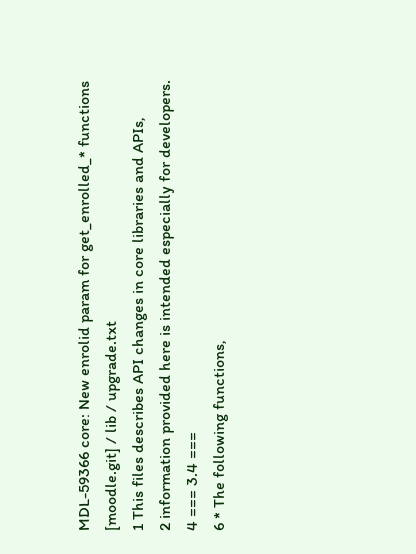MDL-59366 core: New enrolid param for get_enrolled_* functions
[moodle.git] / lib / upgrade.txt
1 This files describes API changes in core libraries and APIs,
2 information provided here is intended especially for developers.
4 === 3.4 ===
6 * The following functions,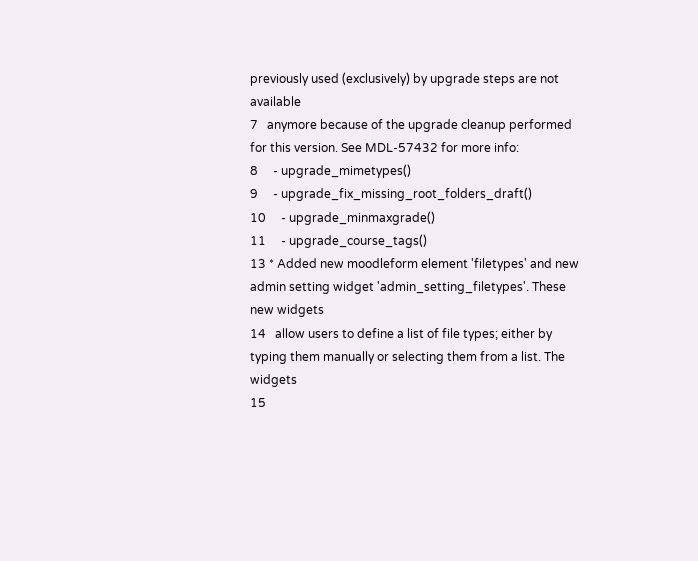previously used (exclusively) by upgrade steps are not available
7   anymore because of the upgrade cleanup performed for this version. See MDL-57432 for more info:
8     - upgrade_mimetypes()
9     - upgrade_fix_missing_root_folders_draft()
10     - upgrade_minmaxgrade()
11     - upgrade_course_tags()
13 * Added new moodleform element 'filetypes' and new admin setting widget 'admin_setting_filetypes'. These new widgets
14   allow users to define a list of file types; either by typing them manually or selecting them from a list. The widgets
15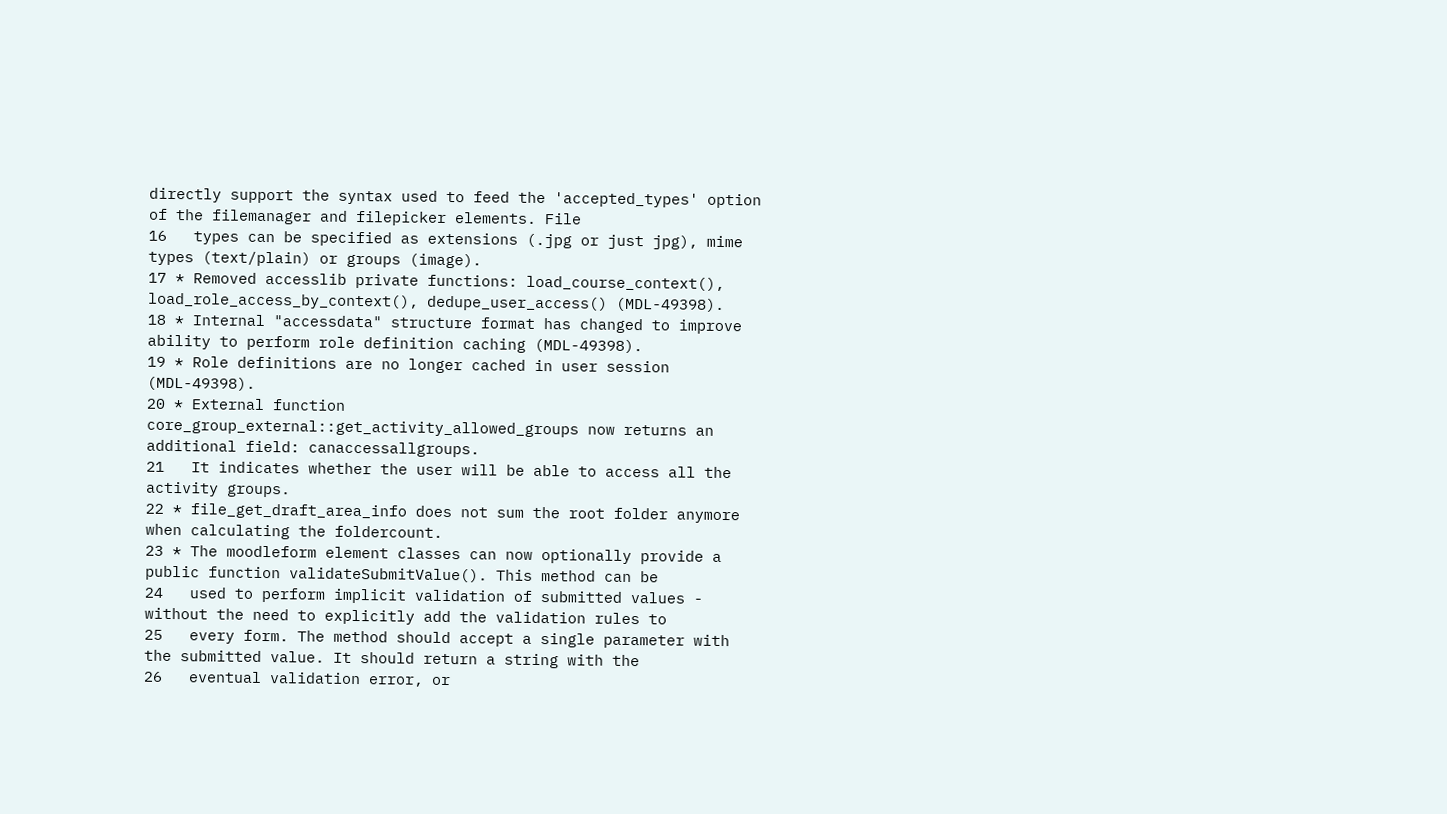directly support the syntax used to feed the 'accepted_types' option of the filemanager and filepicker elements. File
16   types can be specified as extensions (.jpg or just jpg), mime types (text/plain) or groups (image).
17 * Removed accesslib private functions: load_course_context(), load_role_access_by_context(), dedupe_user_access() (MDL-49398).
18 * Internal "accessdata" structure format has changed to improve ability to perform role definition caching (MDL-49398).
19 * Role definitions are no longer cached in user session (MDL-49398).
20 * External function core_group_external::get_activity_allowed_groups now returns an additional field: canaccessallgroups.
21   It indicates whether the user will be able to access all the activity groups.
22 * file_get_draft_area_info does not sum the root folder anymore when calculating the foldercount.
23 * The moodleform element classes can now optionally provide a public function validateSubmitValue(). This method can be
24   used to perform implicit validation of submitted values - without the need to explicitly add the validation rules to
25   every form. The method should accept a single parameter with the submitted value. It should return a string with the
26   eventual validation error, or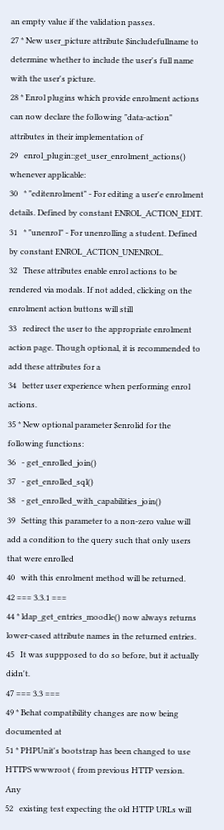an empty value if the validation passes.
27 * New user_picture attribute $includefullname to determine whether to include the user's full name with the user's picture.
28 * Enrol plugins which provide enrolment actions can now declare the following "data-action" attributes in their implementation of
29   enrol_plugin::get_user_enrolment_actions() whenever applicable:
30   * "editenrolment" - For editing a user'e enrolment details. Defined by constant ENROL_ACTION_EDIT.
31   * "unenrol" - For unenrolling a student. Defined by constant ENROL_ACTION_UNENROL.
32   These attributes enable enrol actions to be rendered via modals. If not added, clicking on the enrolment action buttons will still
33   redirect the user to the appropriate enrolment action page. Though optional, it is recommended to add these attributes for a
34   better user experience when performing enrol actions.
35 * New optional parameter $enrolid for the following functions:
36   - get_enrolled_join()
37   - get_enrolled_sql()
38   - get_enrolled_with_capabilities_join()
39   Setting this parameter to a non-zero value will add a condition to the query such that only users that were enrolled
40   with this enrolment method will be returned.
42 === 3.3.1 ===
44 * ldap_get_entries_moodle() now always returns lower-cased attribute names in the returned entries.
45   It was suppposed to do so before, but it actually didn't.
47 === 3.3 ===
49 * Behat compatibility changes are now being documented at
51 * PHPUnit's bootstrap has been changed to use HTTPS wwwroot ( from previous HTTP version. Any
52   existing test expecting the old HTTP URLs will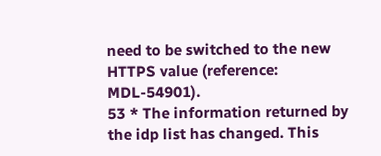need to be switched to the new HTTPS value (reference: MDL-54901).
53 * The information returned by the idp list has changed. This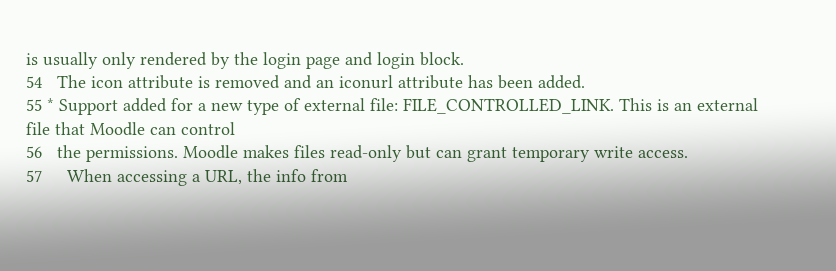is usually only rendered by the login page and login block.
54   The icon attribute is removed and an iconurl attribute has been added.
55 * Support added for a new type of external file: FILE_CONTROLLED_LINK. This is an external file that Moodle can control
56   the permissions. Moodle makes files read-only but can grant temporary write access.
57     When accessing a URL, the info from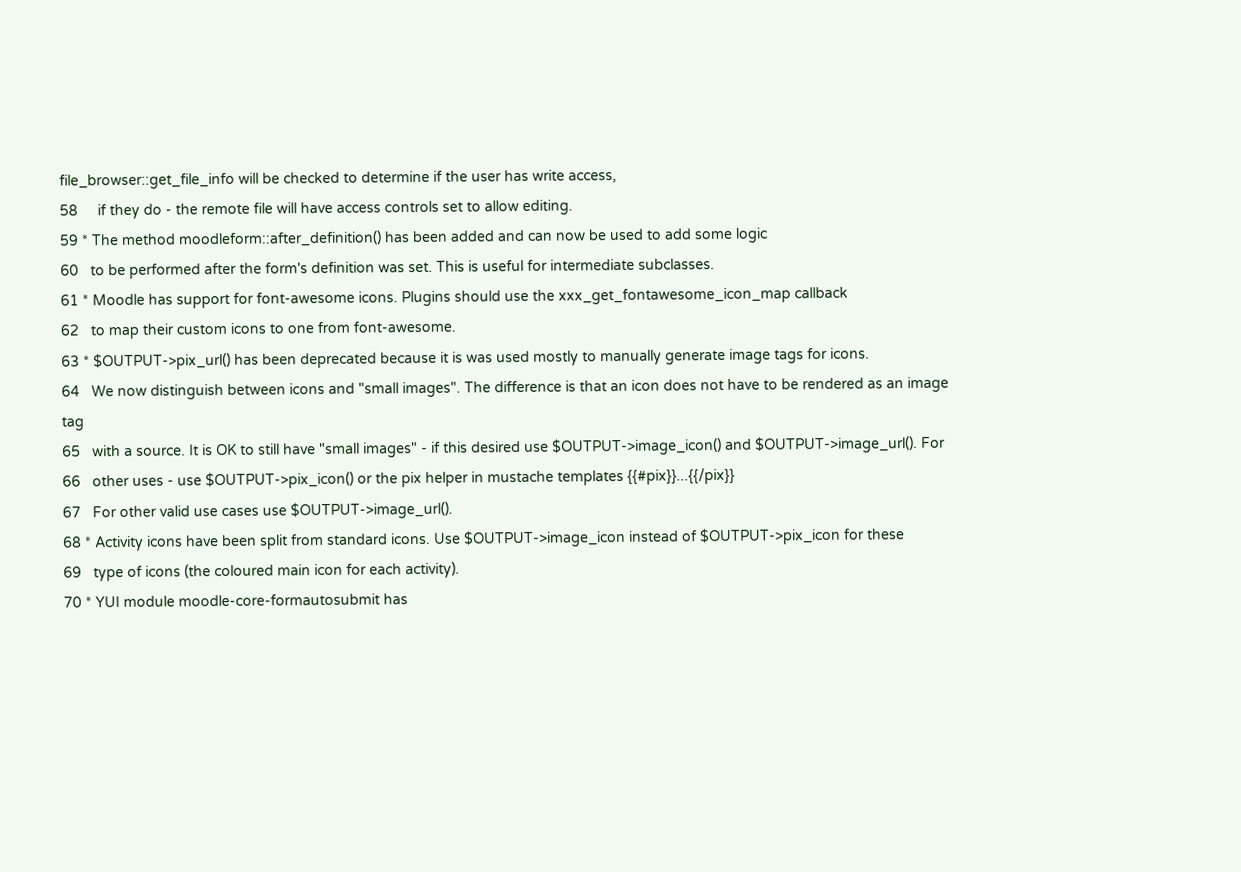file_browser::get_file_info will be checked to determine if the user has write access,
58     if they do - the remote file will have access controls set to allow editing.
59 * The method moodleform::after_definition() has been added and can now be used to add some logic
60   to be performed after the form's definition was set. This is useful for intermediate subclasses.
61 * Moodle has support for font-awesome icons. Plugins should use the xxx_get_fontawesome_icon_map callback
62   to map their custom icons to one from font-awesome.
63 * $OUTPUT->pix_url() has been deprecated because it is was used mostly to manually generate image tags for icons.
64   We now distinguish between icons and "small images". The difference is that an icon does not have to be rendered as an image tag
65   with a source. It is OK to still have "small images" - if this desired use $OUTPUT->image_icon() and $OUTPUT->image_url(). For
66   other uses - use $OUTPUT->pix_icon() or the pix helper in mustache templates {{#pix}}...{{/pix}}
67   For other valid use cases use $OUTPUT->image_url().
68 * Activity icons have been split from standard icons. Use $OUTPUT->image_icon instead of $OUTPUT->pix_icon for these
69   type of icons (the coloured main icon for each activity).
70 * YUI module moodle-core-formautosubmit has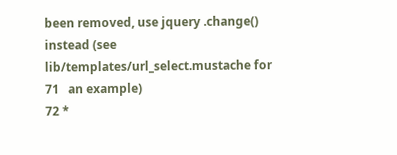been removed, use jquery .change() instead (see lib/templates/url_select.mustache for
71   an example)
72 *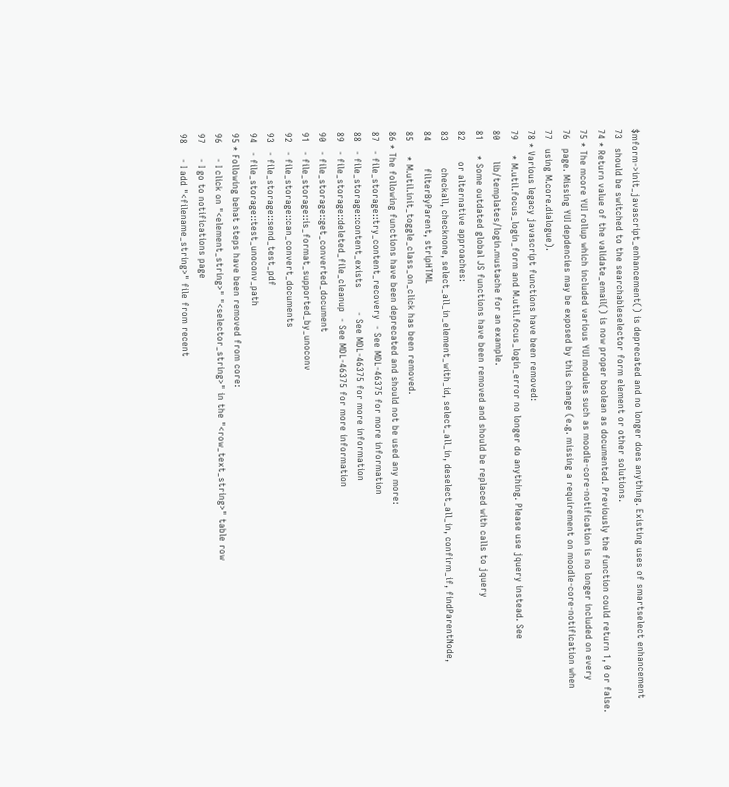$mform->init_javascript_enhancement() is deprecated and no longer does anything. Existing uses of smartselect enhancement
73   should be switched to the searchableselector form element or other solutions.
74 * Return value of the validate_email() is now proper boolean as documented. Previously the function could return 1, 0 or false.
75 * The mcore YUI rollup which included various YUI modules such as moodle-core-notification is no longer included on every
76   page. Missing YUI depdencies may be exposed by this change (e.g. missing a requirement on moodle-core-notification when
77   using M.core.dialogue).
78 * Various legacy javascript functions have been removed:
79     * M.util.focus_login_form and M.util.focus_login_error no longer do anything. Please use jquery instead. See
80       lib/templates/login.mustache for an example.
81     * Some outdated global JS functions have been removed and should be replaced with calls to jquery
82       or alternative approaches:
83         checkall, checknone, select_all_in_element_with_id, select_all_in, deselect_all_in, confirm_if, findParentNode,
84         filterByParent, stripHTML
85     * M.util.init_toggle_class_on_click has been removed.
86 * The following functions have been deprecated and should not be used any more:
87   - file_storage::try_content_recovery  - See MDL-46375 for more information
88   - file_storage::content_exists        - See MDL-46375 for more information
89   - file_storage::deleted_file_cleanup  - See MDL-46375 for more information
90   - file_storage::get_converted_document
91   - file_storage::is_format_supported_by_unoconv
92   - file_storage::can_convert_documents
93   - file_storage::send_test_pdf
94   - file_storage::test_unoconv_path
95 * Following behat steps have been removed from core:
96     - I click on "<element_string>" "<selector_string>" in the "<row_text_string>" table row
97     - I go to notifications page
98     - I add "<filename_string>" file from recent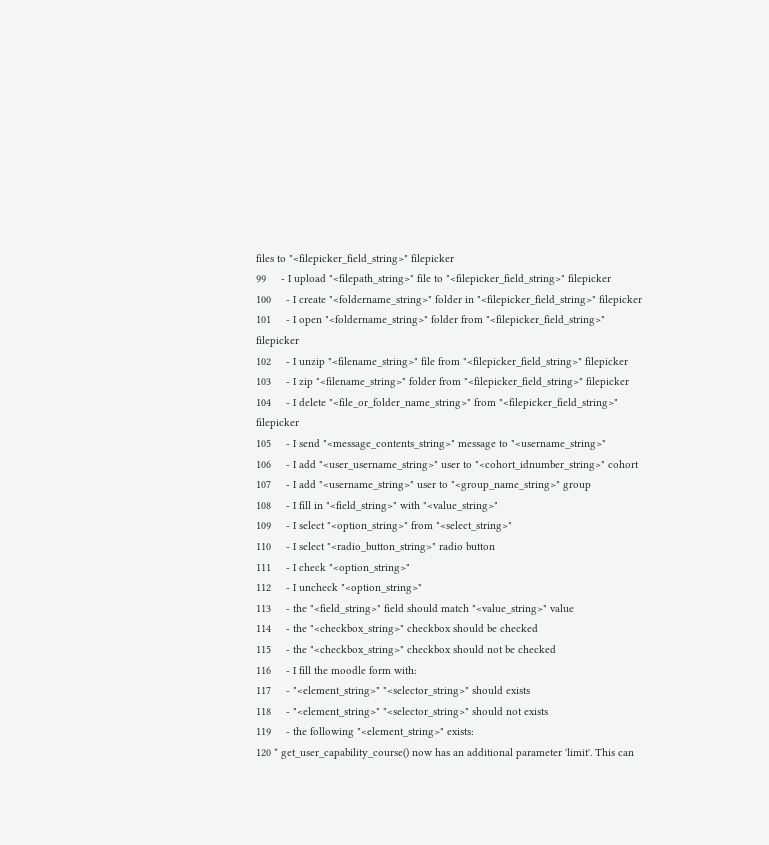files to "<filepicker_field_string>" filepicker
99     - I upload "<filepath_string>" file to "<filepicker_field_string>" filepicker
100     - I create "<foldername_string>" folder in "<filepicker_field_string>" filepicker
101     - I open "<foldername_string>" folder from "<filepicker_field_string>" filepicker
102     - I unzip "<filename_string>" file from "<filepicker_field_string>" filepicker
103     - I zip "<filename_string>" folder from "<filepicker_field_string>" filepicker
104     - I delete "<file_or_folder_name_string>" from "<filepicker_field_string>" filepicker
105     - I send "<message_contents_string>" message to "<username_string>"
106     - I add "<user_username_string>" user to "<cohort_idnumber_string>" cohort
107     - I add "<username_string>" user to "<group_name_string>" group
108     - I fill in "<field_string>" with "<value_string>"
109     - I select "<option_string>" from "<select_string>"
110     - I select "<radio_button_string>" radio button
111     - I check "<option_string>"
112     - I uncheck "<option_string>"
113     - the "<field_string>" field should match "<value_string>" value
114     - the "<checkbox_string>" checkbox should be checked
115     - the "<checkbox_string>" checkbox should not be checked
116     - I fill the moodle form with:
117     - "<element_string>" "<selector_string>" should exists
118     - "<element_string>" "<selector_string>" should not exists
119     - the following "<element_string>" exists:
120 * get_user_capability_course() now has an additional parameter 'limit'. This can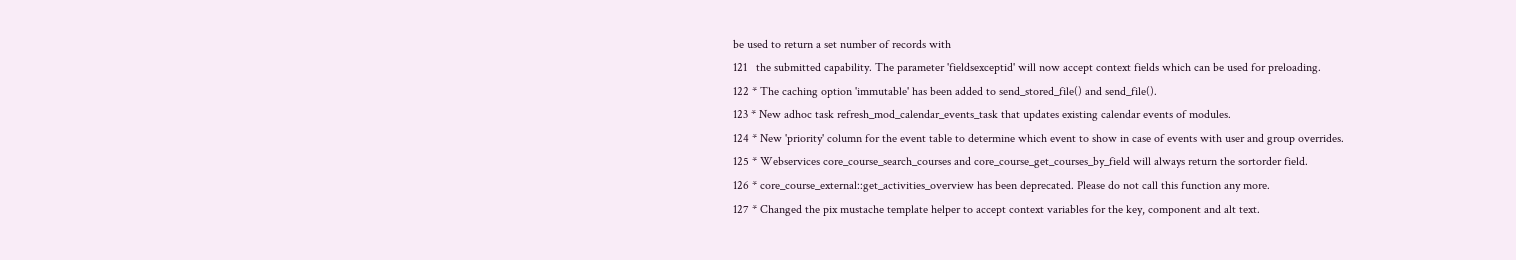be used to return a set number of records with
121   the submitted capability. The parameter 'fieldsexceptid' will now accept context fields which can be used for preloading.
122 * The caching option 'immutable' has been added to send_stored_file() and send_file().
123 * New adhoc task refresh_mod_calendar_events_task that updates existing calendar events of modules.
124 * New 'priority' column for the event table to determine which event to show in case of events with user and group overrides.
125 * Webservices core_course_search_courses and core_course_get_courses_by_field will always return the sortorder field.
126 * core_course_external::get_activities_overview has been deprecated. Please do not call this function any more.
127 * Changed the pix mustache template helper to accept context variables for the key, component and alt text.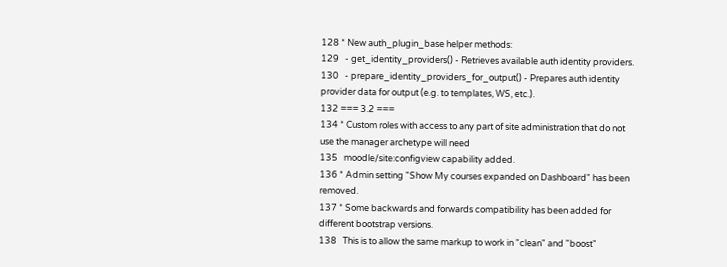128 * New auth_plugin_base helper methods:
129   - get_identity_providers() - Retrieves available auth identity providers.
130   - prepare_identity_providers_for_output() - Prepares auth identity provider data for output (e.g. to templates, WS, etc.).
132 === 3.2 ===
134 * Custom roles with access to any part of site administration that do not use the manager archetype will need
135   moodle/site:configview capability added.
136 * Admin setting "Show My courses expanded on Dashboard" has been removed.
137 * Some backwards and forwards compatibility has been added for different bootstrap versions.
138   This is to allow the same markup to work in "clean" and "boost"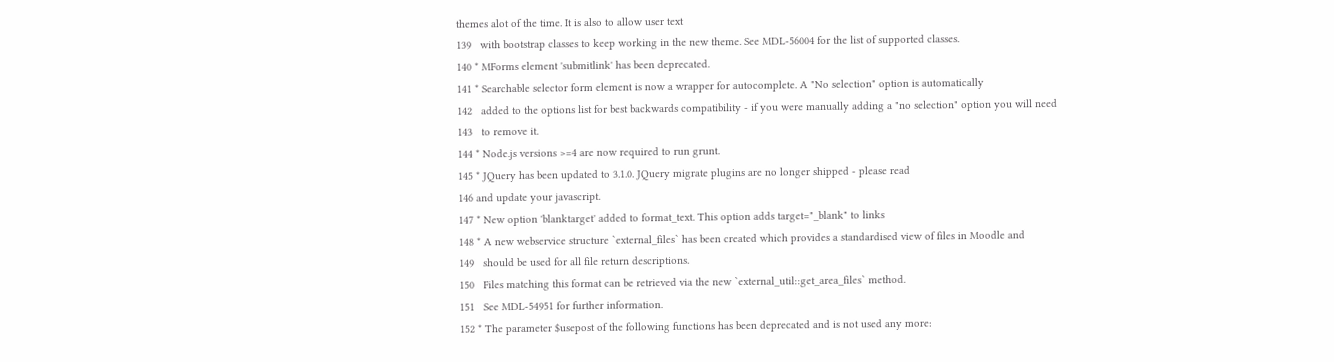themes alot of the time. It is also to allow user text
139   with bootstrap classes to keep working in the new theme. See MDL-56004 for the list of supported classes.
140 * MForms element 'submitlink' has been deprecated.
141 * Searchable selector form element is now a wrapper for autocomplete. A "No selection" option is automatically
142   added to the options list for best backwards compatibility - if you were manually adding a "no selection" option you will need
143   to remove it.
144 * Node.js versions >=4 are now required to run grunt.
145 * JQuery has been updated to 3.1.0. JQuery migrate plugins are no longer shipped - please read
146 and update your javascript.
147 * New option 'blanktarget' added to format_text. This option adds target="_blank" to links
148 * A new webservice structure `external_files` has been created which provides a standardised view of files in Moodle and
149   should be used for all file return descriptions.
150   Files matching this format can be retrieved via the new `external_util::get_area_files` method.
151   See MDL-54951 for further information.
152 * The parameter $usepost of the following functions has been deprecated and is not used any more: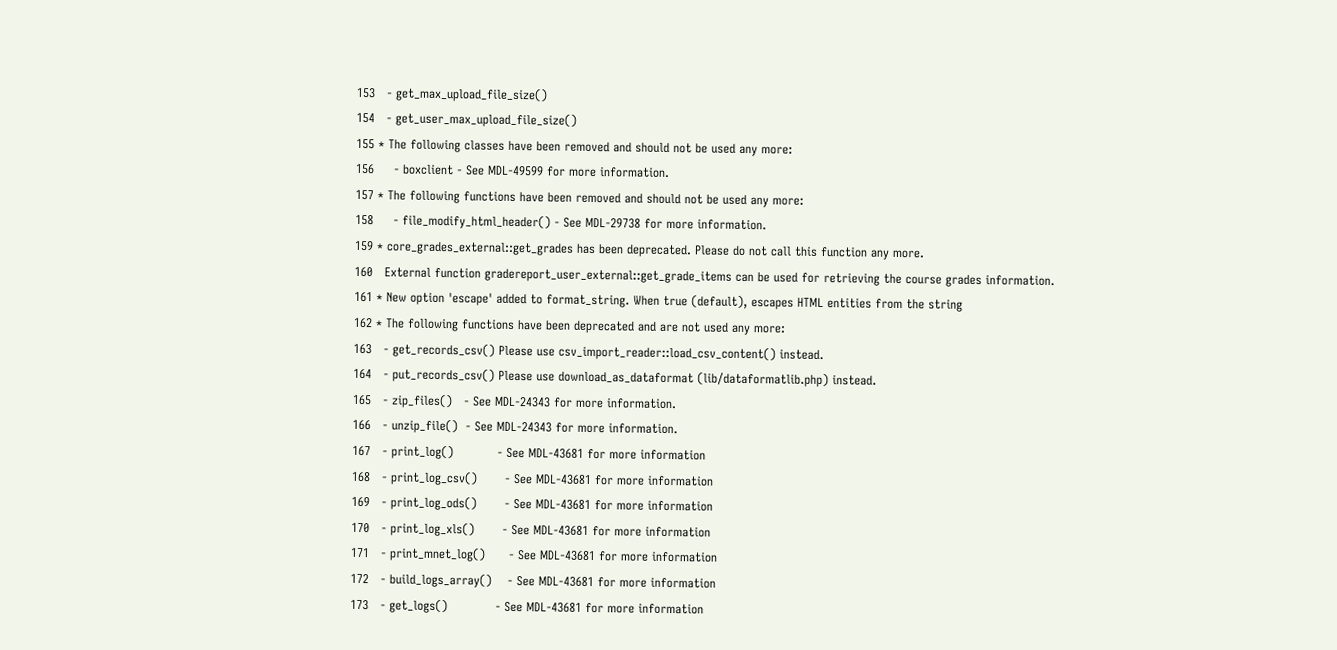153   - get_max_upload_file_size()
154   - get_user_max_upload_file_size()
155 * The following classes have been removed and should not be used any more:
156     - boxclient - See MDL-49599 for more information.
157 * The following functions have been removed and should not be used any more:
158     - file_modify_html_header() - See MDL-29738 for more information.
159 * core_grades_external::get_grades has been deprecated. Please do not call this function any more.
160   External function gradereport_user_external::get_grade_items can be used for retrieving the course grades information.
161 * New option 'escape' added to format_string. When true (default), escapes HTML entities from the string
162 * The following functions have been deprecated and are not used any more:
163   - get_records_csv() Please use csv_import_reader::load_csv_content() instead.
164   - put_records_csv() Please use download_as_dataformat (lib/dataformatlib.php) instead.
165   - zip_files()   - See MDL-24343 for more information.
166   - unzip_file()  - See MDL-24343 for more information.
167   - print_log()           - See MDL-43681 for more information
168   - print_log_csv()       - See MDL-43681 for more information
169   - print_log_ods()       - See MDL-43681 for more information
170   - print_log_xls()       - See MDL-43681 for more information
171   - print_mnet_log()      - See MDL-43681 for more information
172   - build_logs_array()    - See MDL-43681 for more information
173   - get_logs()            - See MDL-43681 for more information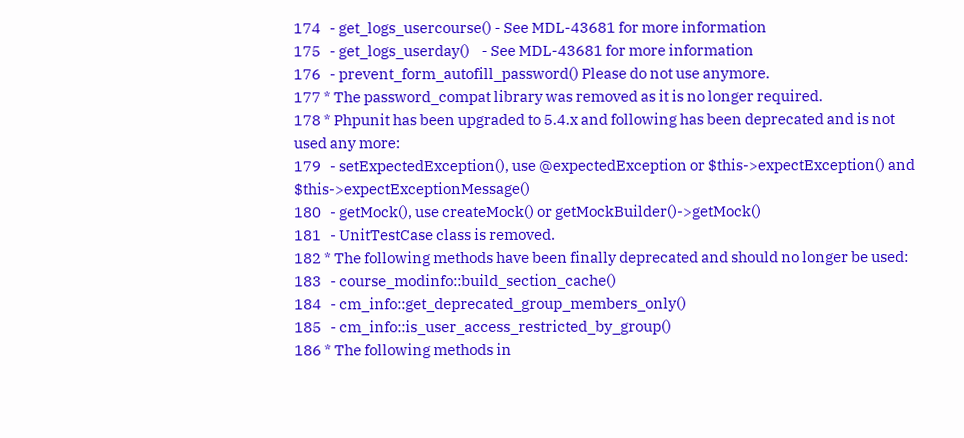174   - get_logs_usercourse() - See MDL-43681 for more information
175   - get_logs_userday()    - See MDL-43681 for more information
176   - prevent_form_autofill_password() Please do not use anymore.
177 * The password_compat library was removed as it is no longer required.
178 * Phpunit has been upgraded to 5.4.x and following has been deprecated and is not used any more:
179   - setExpectedException(), use @expectedException or $this->expectException() and $this->expectExceptionMessage()
180   - getMock(), use createMock() or getMockBuilder()->getMock()
181   - UnitTestCase class is removed.
182 * The following methods have been finally deprecated and should no longer be used:
183   - course_modinfo::build_section_cache()
184   - cm_info::get_deprecated_group_members_only()
185   - cm_info::is_user_access_restricted_by_group()
186 * The following methods in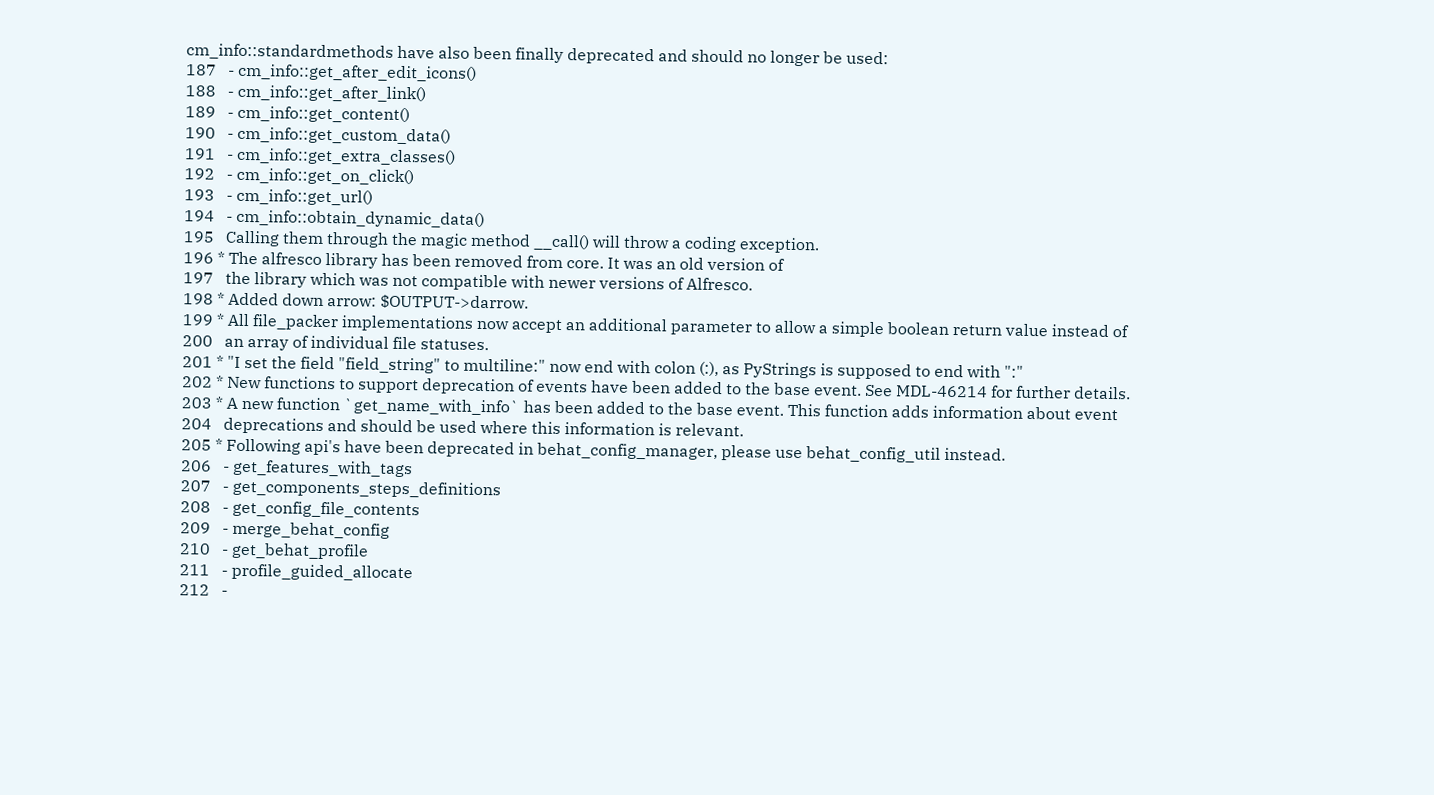cm_info::standardmethods have also been finally deprecated and should no longer be used:
187   - cm_info::get_after_edit_icons()
188   - cm_info::get_after_link()
189   - cm_info::get_content()
190   - cm_info::get_custom_data()
191   - cm_info::get_extra_classes()
192   - cm_info::get_on_click()
193   - cm_info::get_url()
194   - cm_info::obtain_dynamic_data()
195   Calling them through the magic method __call() will throw a coding exception.
196 * The alfresco library has been removed from core. It was an old version of
197   the library which was not compatible with newer versions of Alfresco.
198 * Added down arrow: $OUTPUT->darrow.
199 * All file_packer implementations now accept an additional parameter to allow a simple boolean return value instead of
200   an array of individual file statuses.
201 * "I set the field "field_string" to multiline:" now end with colon (:), as PyStrings is supposed to end with ":"
202 * New functions to support deprecation of events have been added to the base event. See MDL-46214 for further details.
203 * A new function `get_name_with_info` has been added to the base event. This function adds information about event
204   deprecations and should be used where this information is relevant.
205 * Following api's have been deprecated in behat_config_manager, please use behat_config_util instead.
206   - get_features_with_tags
207   - get_components_steps_definitions
208   - get_config_file_contents
209   - merge_behat_config
210   - get_behat_profile
211   - profile_guided_allocate
212   -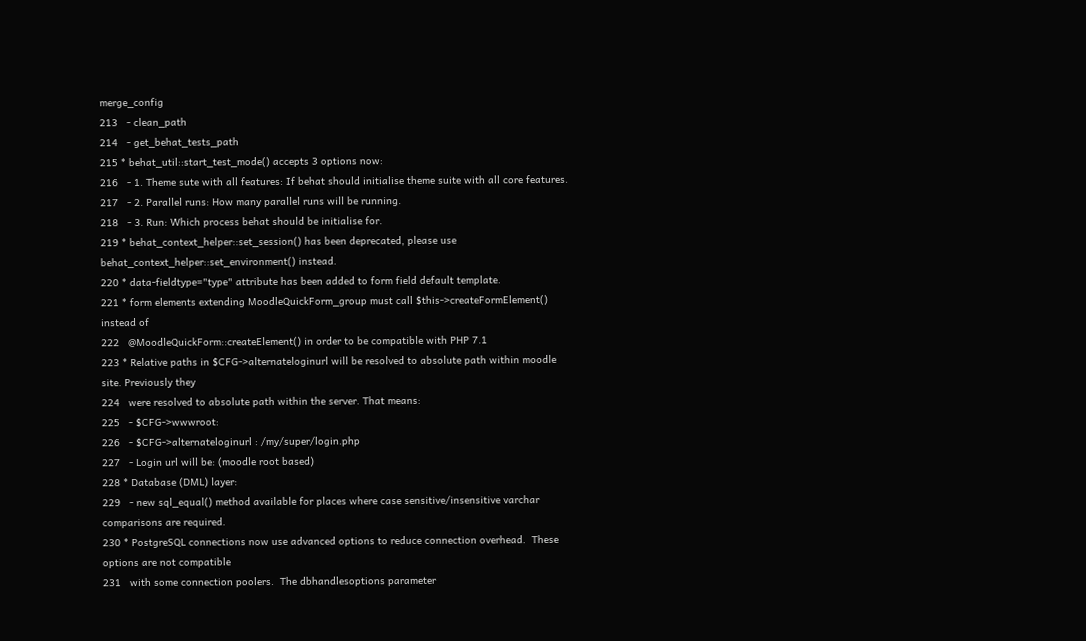merge_config
213   - clean_path
214   - get_behat_tests_path
215 * behat_util::start_test_mode() accepts 3 options now:
216   - 1. Theme sute with all features: If behat should initialise theme suite with all core features.
217   - 2. Parallel runs: How many parallel runs will be running.
218   - 3. Run: Which process behat should be initialise for.
219 * behat_context_helper::set_session() has been deprecated, please use behat_context_helper::set_environment() instead.
220 * data-fieldtype="type" attribute has been added to form field default template.
221 * form elements extending MoodleQuickForm_group must call $this->createFormElement() instead of
222   @MoodleQuickForm::createElement() in order to be compatible with PHP 7.1
223 * Relative paths in $CFG->alternateloginurl will be resolved to absolute path within moodle site. Previously they
224   were resolved to absolute path within the server. That means:
225   - $CFG->wwwroot:
226   - $CFG->alternateloginurl : /my/super/login.php
227   - Login url will be: (moodle root based)
228 * Database (DML) layer:
229   - new sql_equal() method available for places where case sensitive/insensitive varchar comparisons are required.
230 * PostgreSQL connections now use advanced options to reduce connection overhead.  These options are not compatible
231   with some connection poolers.  The dbhandlesoptions parameter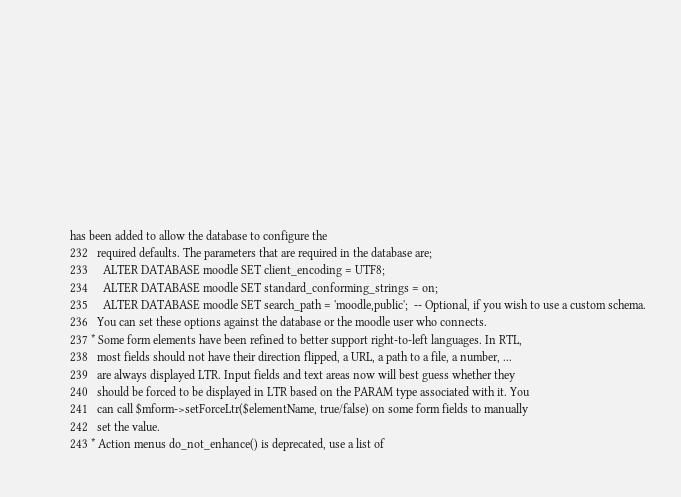has been added to allow the database to configure the
232   required defaults. The parameters that are required in the database are;
233     ALTER DATABASE moodle SET client_encoding = UTF8;
234     ALTER DATABASE moodle SET standard_conforming_strings = on;
235     ALTER DATABASE moodle SET search_path = 'moodle,public';  -- Optional, if you wish to use a custom schema.
236   You can set these options against the database or the moodle user who connects.
237 * Some form elements have been refined to better support right-to-left languages. In RTL,
238   most fields should not have their direction flipped, a URL, a path to a file, a number, ...
239   are always displayed LTR. Input fields and text areas now will best guess whether they
240   should be forced to be displayed in LTR based on the PARAM type associated with it. You
241   can call $mform->setForceLtr($elementName, true/false) on some form fields to manually
242   set the value.
243 * Action menus do_not_enhance() is deprecated, use a list of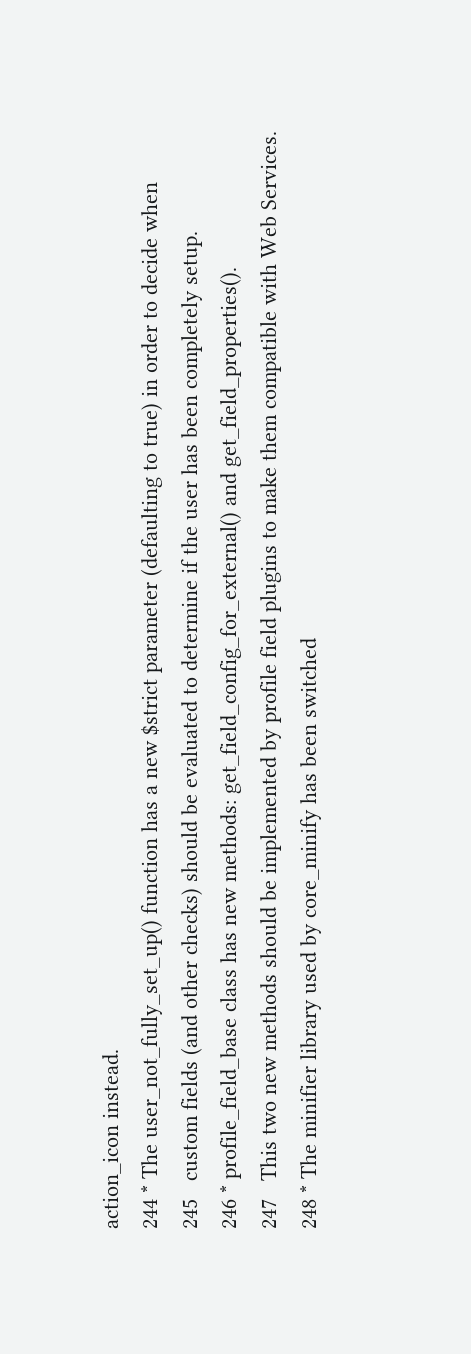action_icon instead.
244 * The user_not_fully_set_up() function has a new $strict parameter (defaulting to true) in order to decide when
245   custom fields (and other checks) should be evaluated to determine if the user has been completely setup.
246 * profile_field_base class has new methods: get_field_config_for_external() and get_field_properties().
247   This two new methods should be implemented by profile field plugins to make them compatible with Web Services.
248 * The minifier library used by core_minify has been switched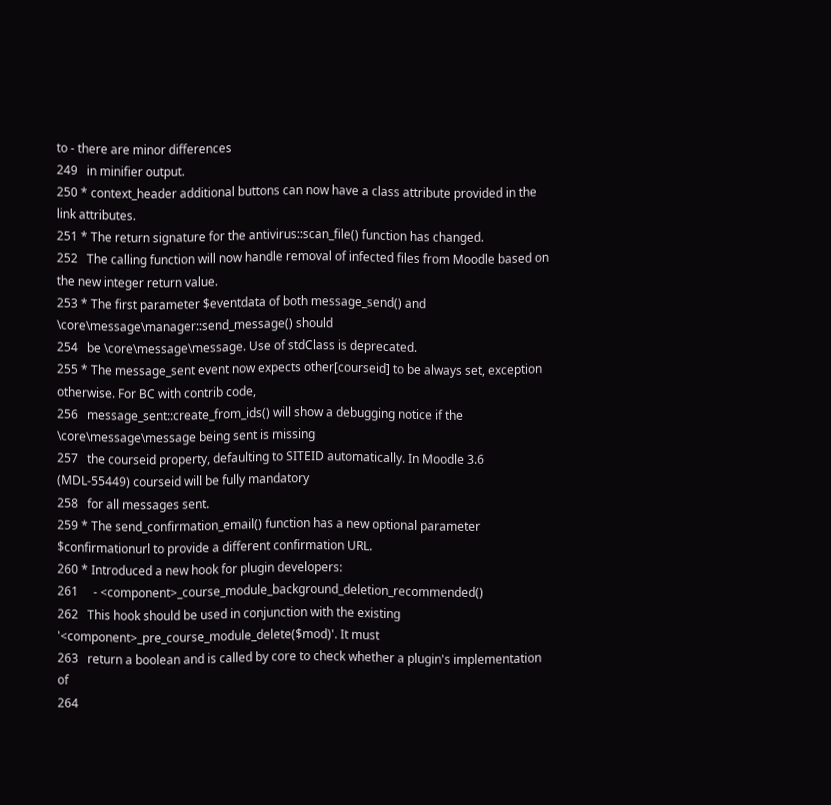to - there are minor differences
249   in minifier output.
250 * context_header additional buttons can now have a class attribute provided in the link attributes.
251 * The return signature for the antivirus::scan_file() function has changed.
252   The calling function will now handle removal of infected files from Moodle based on the new integer return value.
253 * The first parameter $eventdata of both message_send() and \core\message\manager::send_message() should
254   be \core\message\message. Use of stdClass is deprecated.
255 * The message_sent event now expects other[courseid] to be always set, exception otherwise. For BC with contrib code,
256   message_sent::create_from_ids() will show a debugging notice if the \core\message\message being sent is missing
257   the courseid property, defaulting to SITEID automatically. In Moodle 3.6 (MDL-55449) courseid will be fully mandatory
258   for all messages sent.
259 * The send_confirmation_email() function has a new optional parameter $confirmationurl to provide a different confirmation URL.
260 * Introduced a new hook for plugin developers:
261     - <component>_course_module_background_deletion_recommended()
262   This hook should be used in conjunction with the existing '<component>_pre_course_module_delete($mod)'. It must
263   return a boolean and is called by core to check whether a plugin's implementation of
264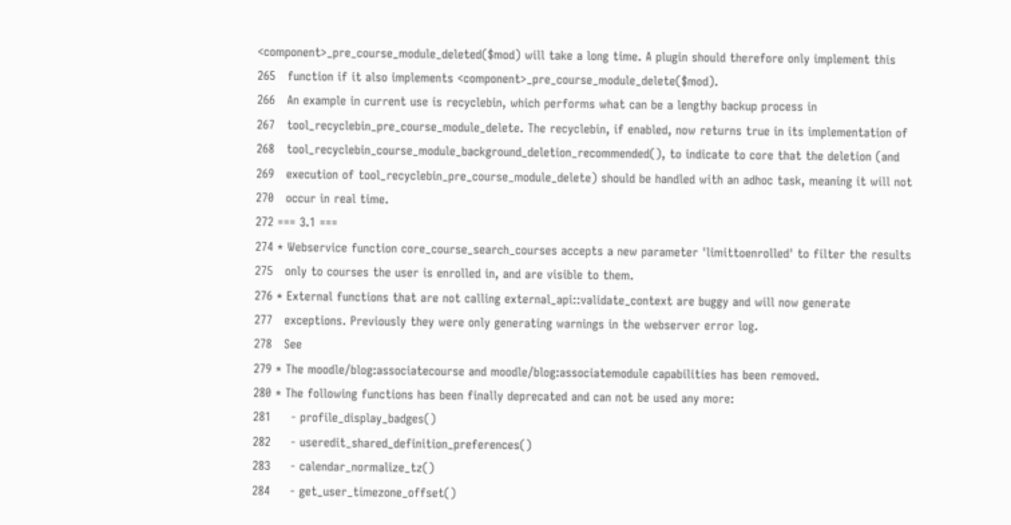<component>_pre_course_module_deleted($mod) will take a long time. A plugin should therefore only implement this
265   function if it also implements <component>_pre_course_module_delete($mod).
266   An example in current use is recyclebin, which performs what can be a lengthy backup process in
267   tool_recyclebin_pre_course_module_delete. The recyclebin, if enabled, now returns true in its implementation of
268   tool_recyclebin_course_module_background_deletion_recommended(), to indicate to core that the deletion (and
269   execution of tool_recyclebin_pre_course_module_delete) should be handled with an adhoc task, meaning it will not
270   occur in real time.
272 === 3.1 ===
274 * Webservice function core_course_search_courses accepts a new parameter 'limittoenrolled' to filter the results
275   only to courses the user is enrolled in, and are visible to them.
276 * External functions that are not calling external_api::validate_context are buggy and will now generate
277   exceptions. Previously they were only generating warnings in the webserver error log.
278   See
279 * The moodle/blog:associatecourse and moodle/blog:associatemodule capabilities has been removed.
280 * The following functions has been finally deprecated and can not be used any more:
281     - profile_display_badges()
282     - useredit_shared_definition_preferences()
283     - calendar_normalize_tz()
284     - get_user_timezone_offset()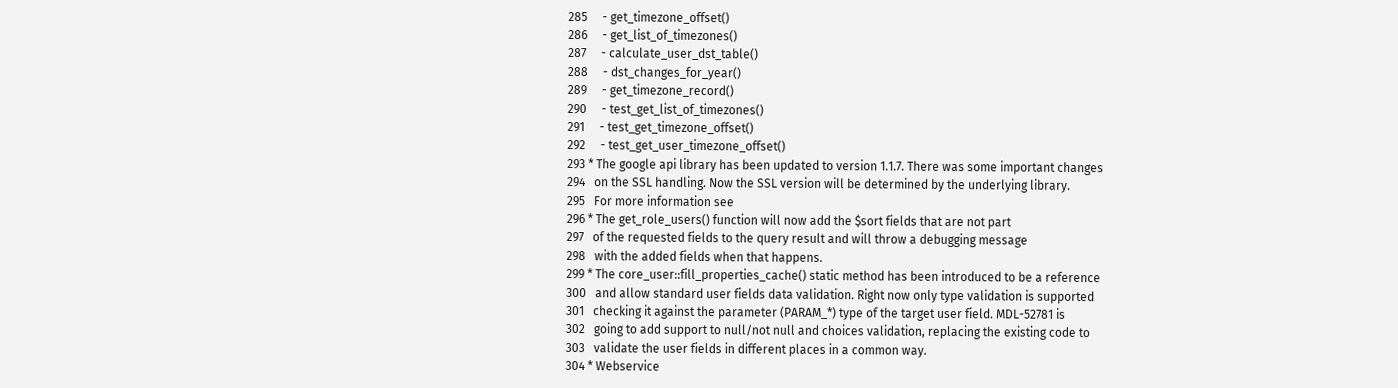285     - get_timezone_offset()
286     - get_list_of_timezones()
287     - calculate_user_dst_table()
288     - dst_changes_for_year()
289     - get_timezone_record()
290     - test_get_list_of_timezones()
291     - test_get_timezone_offset()
292     - test_get_user_timezone_offset()
293 * The google api library has been updated to version 1.1.7. There was some important changes
294   on the SSL handling. Now the SSL version will be determined by the underlying library.
295   For more information see
296 * The get_role_users() function will now add the $sort fields that are not part
297   of the requested fields to the query result and will throw a debugging message
298   with the added fields when that happens.
299 * The core_user::fill_properties_cache() static method has been introduced to be a reference
300   and allow standard user fields data validation. Right now only type validation is supported
301   checking it against the parameter (PARAM_*) type of the target user field. MDL-52781 is
302   going to add support to null/not null and choices validation, replacing the existing code to
303   validate the user fields in different places in a common way.
304 * Webservice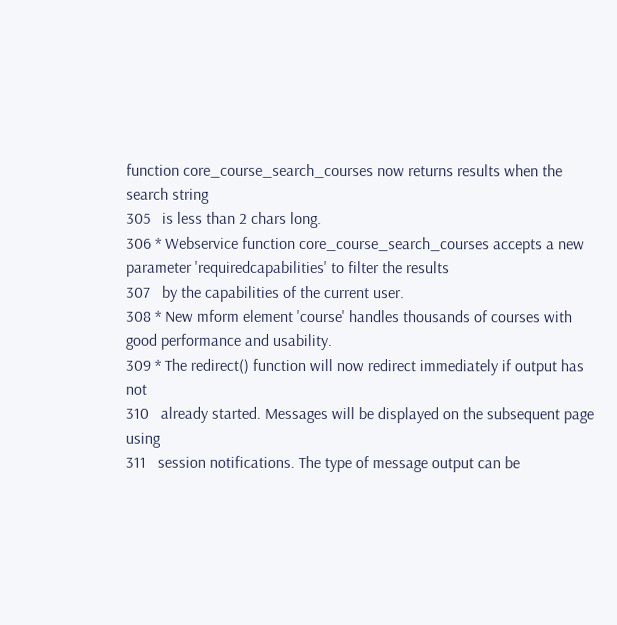function core_course_search_courses now returns results when the search string
305   is less than 2 chars long.
306 * Webservice function core_course_search_courses accepts a new parameter 'requiredcapabilities' to filter the results
307   by the capabilities of the current user.
308 * New mform element 'course' handles thousands of courses with good performance and usability.
309 * The redirect() function will now redirect immediately if output has not
310   already started. Messages will be displayed on the subsequent page using
311   session notifications. The type of message output can be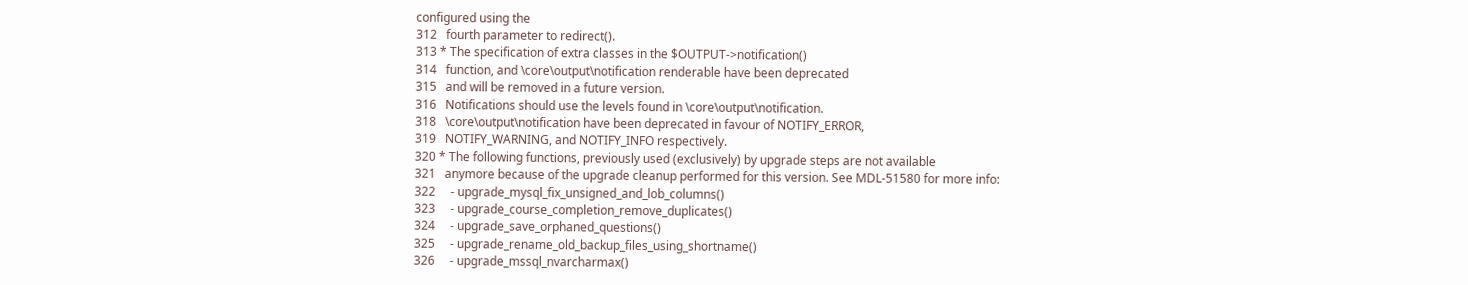configured using the
312   fourth parameter to redirect().
313 * The specification of extra classes in the $OUTPUT->notification()
314   function, and \core\output\notification renderable have been deprecated
315   and will be removed in a future version.
316   Notifications should use the levels found in \core\output\notification.
318   \core\output\notification have been deprecated in favour of NOTIFY_ERROR,
319   NOTIFY_WARNING, and NOTIFY_INFO respectively.
320 * The following functions, previously used (exclusively) by upgrade steps are not available
321   anymore because of the upgrade cleanup performed for this version. See MDL-51580 for more info:
322     - upgrade_mysql_fix_unsigned_and_lob_columns()
323     - upgrade_course_completion_remove_duplicates()
324     - upgrade_save_orphaned_questions()
325     - upgrade_rename_old_backup_files_using_shortname()
326     - upgrade_mssql_nvarcharmax()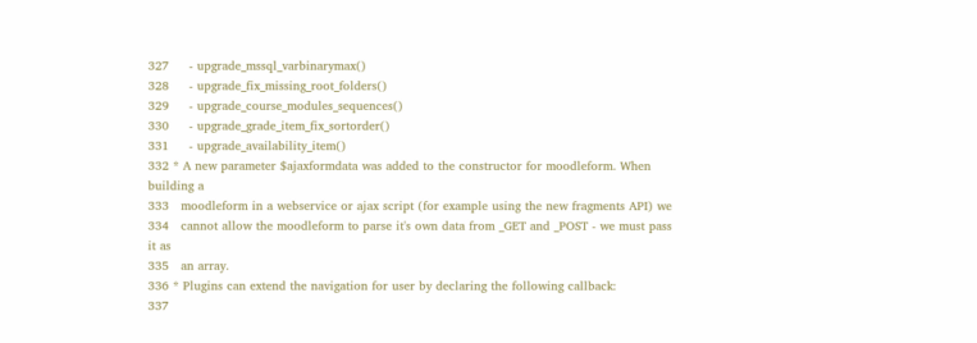327     - upgrade_mssql_varbinarymax()
328     - upgrade_fix_missing_root_folders()
329     - upgrade_course_modules_sequences()
330     - upgrade_grade_item_fix_sortorder()
331     - upgrade_availability_item()
332 * A new parameter $ajaxformdata was added to the constructor for moodleform. When building a
333   moodleform in a webservice or ajax script (for example using the new fragments API) we
334   cannot allow the moodleform to parse it's own data from _GET and _POST - we must pass it as
335   an array.
336 * Plugins can extend the navigation for user by declaring the following callback:
337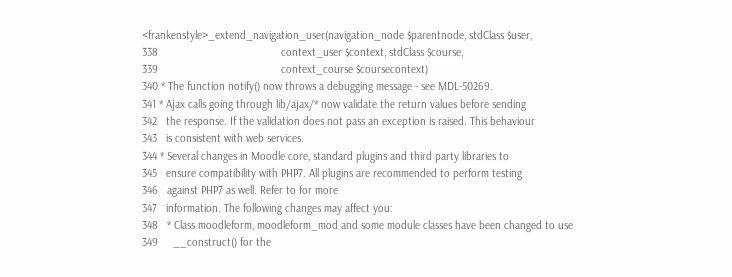<frankenstyle>_extend_navigation_user(navigation_node $parentnode, stdClass $user,
338                                         context_user $context, stdClass $course,
339                                         context_course $coursecontext)
340 * The function notify() now throws a debugging message - see MDL-50269.
341 * Ajax calls going through lib/ajax/* now validate the return values before sending
342   the response. If the validation does not pass an exception is raised. This behaviour
343   is consistent with web services.
344 * Several changes in Moodle core, standard plugins and third party libraries to
345   ensure compatibility with PHP7. All plugins are recommended to perform testing
346   against PHP7 as well. Refer to for more
347   information. The following changes may affect you:
348   * Class moodleform, moodleform_mod and some module classes have been changed to use
349     __construct() for the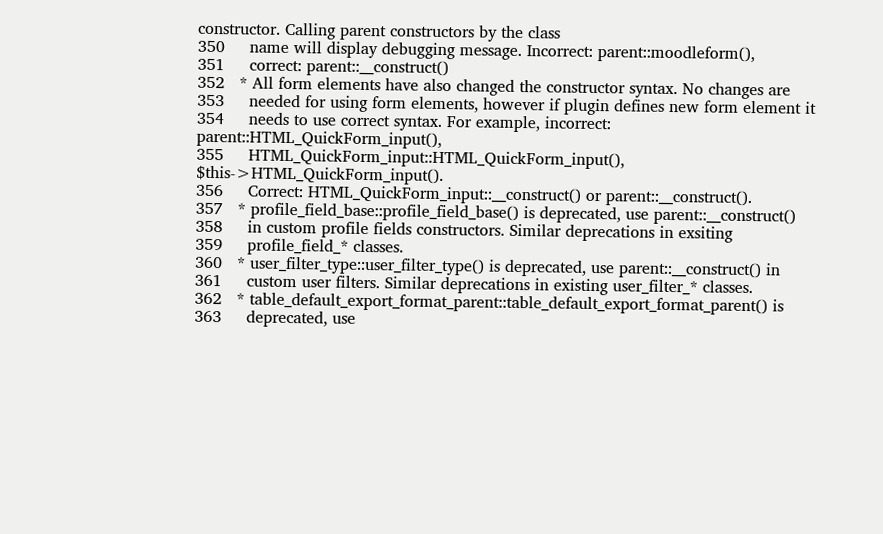constructor. Calling parent constructors by the class
350     name will display debugging message. Incorrect: parent::moodleform(),
351     correct: parent::__construct()
352   * All form elements have also changed the constructor syntax. No changes are
353     needed for using form elements, however if plugin defines new form element it
354     needs to use correct syntax. For example, incorrect: parent::HTML_QuickForm_input(),
355     HTML_QuickForm_input::HTML_QuickForm_input(), $this->HTML_QuickForm_input().
356     Correct: HTML_QuickForm_input::__construct() or parent::__construct().
357   * profile_field_base::profile_field_base() is deprecated, use parent::__construct()
358     in custom profile fields constructors. Similar deprecations in exsiting
359     profile_field_* classes.
360   * user_filter_type::user_filter_type() is deprecated, use parent::__construct() in
361     custom user filters. Similar deprecations in existing user_filter_* classes.
362   * table_default_export_format_parent::table_default_export_format_parent() is
363     deprecated, use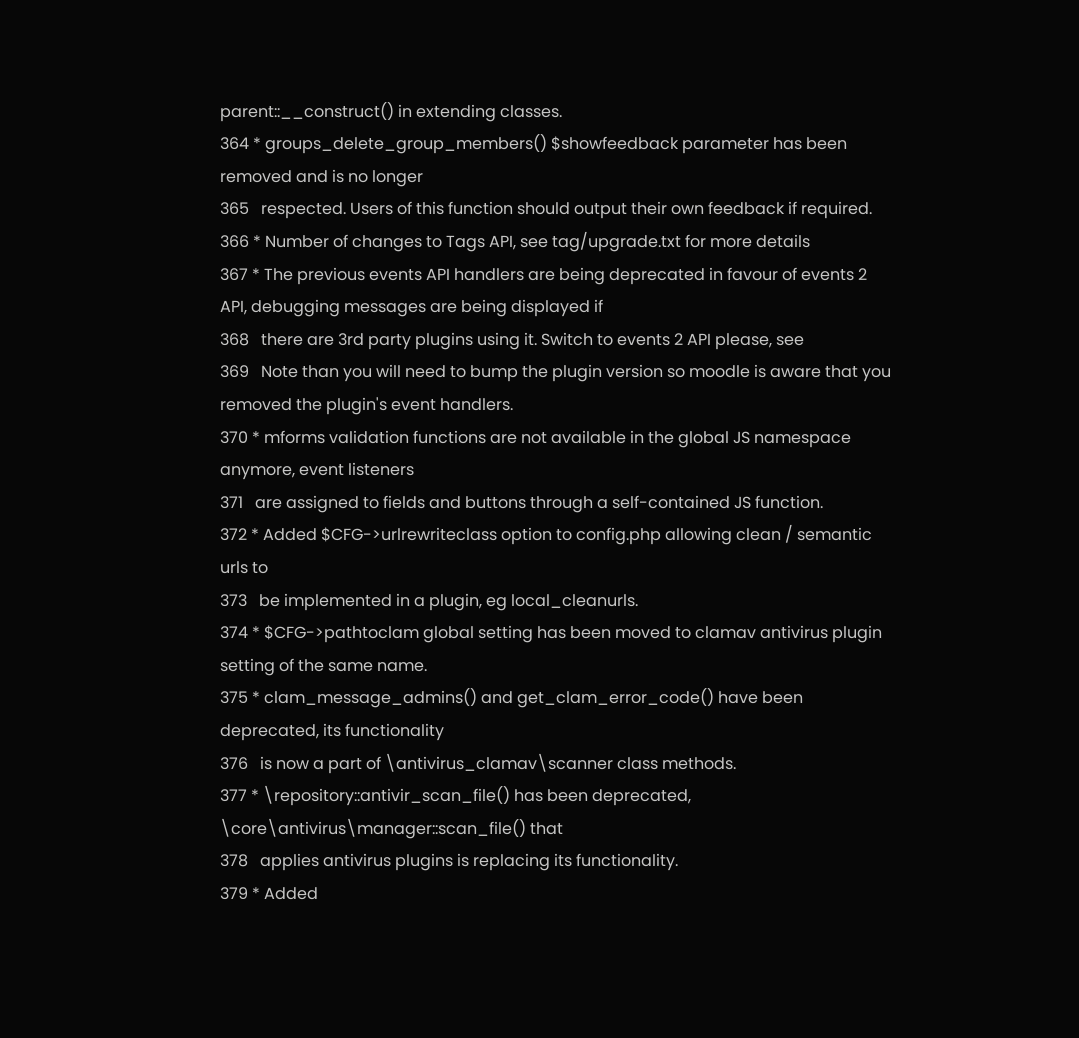parent::__construct() in extending classes.
364 * groups_delete_group_members() $showfeedback parameter has been removed and is no longer
365   respected. Users of this function should output their own feedback if required.
366 * Number of changes to Tags API, see tag/upgrade.txt for more details
367 * The previous events API handlers are being deprecated in favour of events 2 API, debugging messages are being displayed if
368   there are 3rd party plugins using it. Switch to events 2 API please, see
369   Note than you will need to bump the plugin version so moodle is aware that you removed the plugin's event handlers.
370 * mforms validation functions are not available in the global JS namespace anymore, event listeners
371   are assigned to fields and buttons through a self-contained JS function.
372 * Added $CFG->urlrewriteclass option to config.php allowing clean / semantic urls to
373   be implemented in a plugin, eg local_cleanurls.
374 * $CFG->pathtoclam global setting has been moved to clamav antivirus plugin setting of the same name.
375 * clam_message_admins() and get_clam_error_code() have been deprecated, its functionality
376   is now a part of \antivirus_clamav\scanner class methods.
377 * \repository::antivir_scan_file() has been deprecated, \core\antivirus\manager::scan_file() that
378   applies antivirus plugins is replacing its functionality.
379 * Added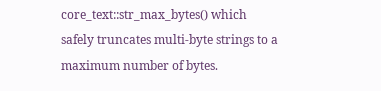core_text::str_max_bytes() which safely truncates multi-byte strings to a maximum number of bytes.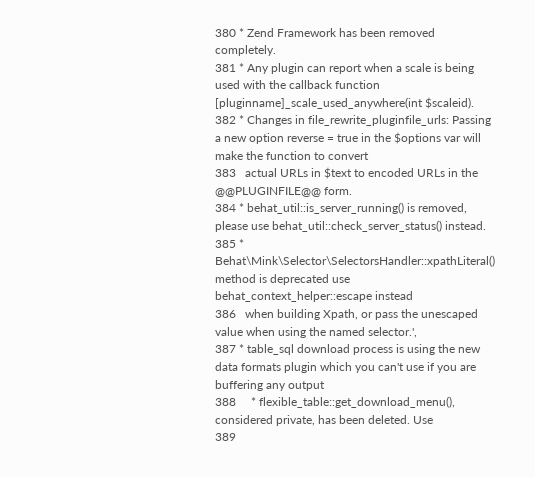380 * Zend Framework has been removed completely.
381 * Any plugin can report when a scale is being used with the callback function [pluginname]_scale_used_anywhere(int $scaleid).
382 * Changes in file_rewrite_pluginfile_urls: Passing a new option reverse = true in the $options var will make the function to convert
383   actual URLs in $text to encoded URLs in the @@PLUGINFILE@@ form.
384 * behat_util::is_server_running() is removed, please use behat_util::check_server_status() instead.
385 * Behat\Mink\Selector\SelectorsHandler::xpathLiteral() method is deprecated use behat_context_helper::escape instead
386   when building Xpath, or pass the unescaped value when using the named selector.',
387 * table_sql download process is using the new data formats plugin which you can't use if you are buffering any output
388     * flexible_table::get_download_menu(), considered private, has been deleted. Use
389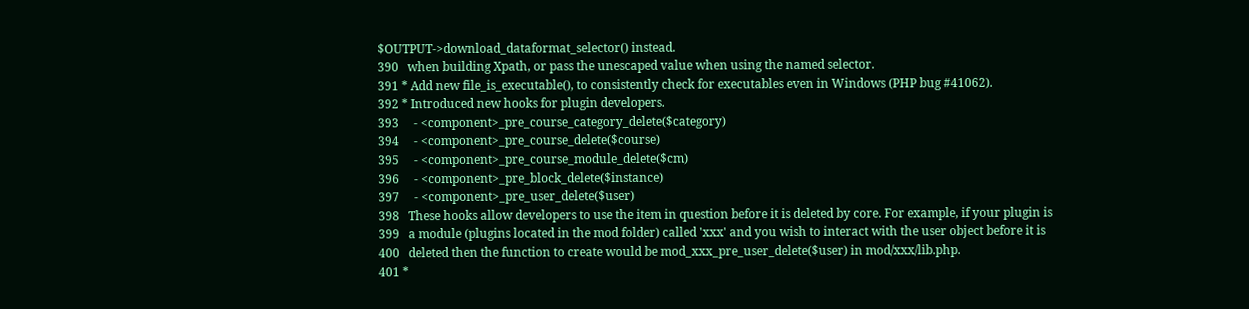$OUTPUT->download_dataformat_selector() instead.
390   when building Xpath, or pass the unescaped value when using the named selector.
391 * Add new file_is_executable(), to consistently check for executables even in Windows (PHP bug #41062).
392 * Introduced new hooks for plugin developers.
393     - <component>_pre_course_category_delete($category)
394     - <component>_pre_course_delete($course)
395     - <component>_pre_course_module_delete($cm)
396     - <component>_pre_block_delete($instance)
397     - <component>_pre_user_delete($user)
398   These hooks allow developers to use the item in question before it is deleted by core. For example, if your plugin is
399   a module (plugins located in the mod folder) called 'xxx' and you wish to interact with the user object before it is
400   deleted then the function to create would be mod_xxx_pre_user_delete($user) in mod/xxx/lib.php.
401 *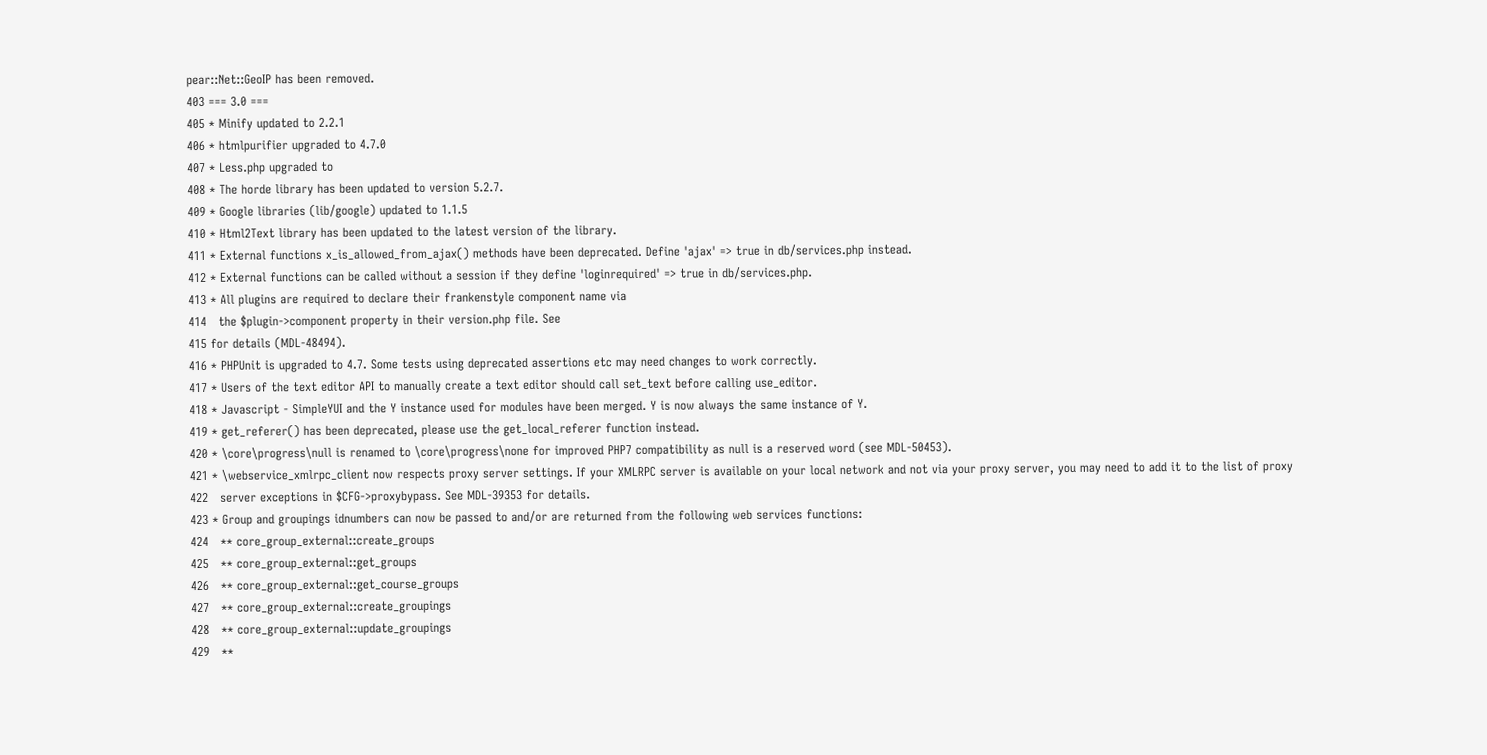pear::Net::GeoIP has been removed.
403 === 3.0 ===
405 * Minify updated to 2.2.1
406 * htmlpurifier upgraded to 4.7.0
407 * Less.php upgraded to
408 * The horde library has been updated to version 5.2.7.
409 * Google libraries (lib/google) updated to 1.1.5
410 * Html2Text library has been updated to the latest version of the library.
411 * External functions x_is_allowed_from_ajax() methods have been deprecated. Define 'ajax' => true in db/services.php instead.
412 * External functions can be called without a session if they define 'loginrequired' => true in db/services.php.
413 * All plugins are required to declare their frankenstyle component name via
414   the $plugin->component property in their version.php file. See
415 for details (MDL-48494).
416 * PHPUnit is upgraded to 4.7. Some tests using deprecated assertions etc may need changes to work correctly.
417 * Users of the text editor API to manually create a text editor should call set_text before calling use_editor.
418 * Javascript - SimpleYUI and the Y instance used for modules have been merged. Y is now always the same instance of Y.
419 * get_referer() has been deprecated, please use the get_local_referer function instead.
420 * \core\progress\null is renamed to \core\progress\none for improved PHP7 compatibility as null is a reserved word (see MDL-50453).
421 * \webservice_xmlrpc_client now respects proxy server settings. If your XMLRPC server is available on your local network and not via your proxy server, you may need to add it to the list of proxy
422   server exceptions in $CFG->proxybypass. See MDL-39353 for details.
423 * Group and groupings idnumbers can now be passed to and/or are returned from the following web services functions:
424   ** core_group_external::create_groups
425   ** core_group_external::get_groups
426   ** core_group_external::get_course_groups
427   ** core_group_external::create_groupings
428   ** core_group_external::update_groupings
429   **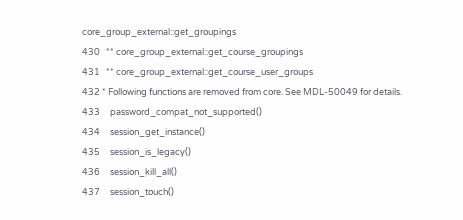core_group_external::get_groupings
430   ** core_group_external::get_course_groupings
431   ** core_group_external::get_course_user_groups
432 * Following functions are removed from core. See MDL-50049 for details.
433     password_compat_not_supported()
434     session_get_instance()
435     session_is_legacy()
436     session_kill_all()
437     session_touch()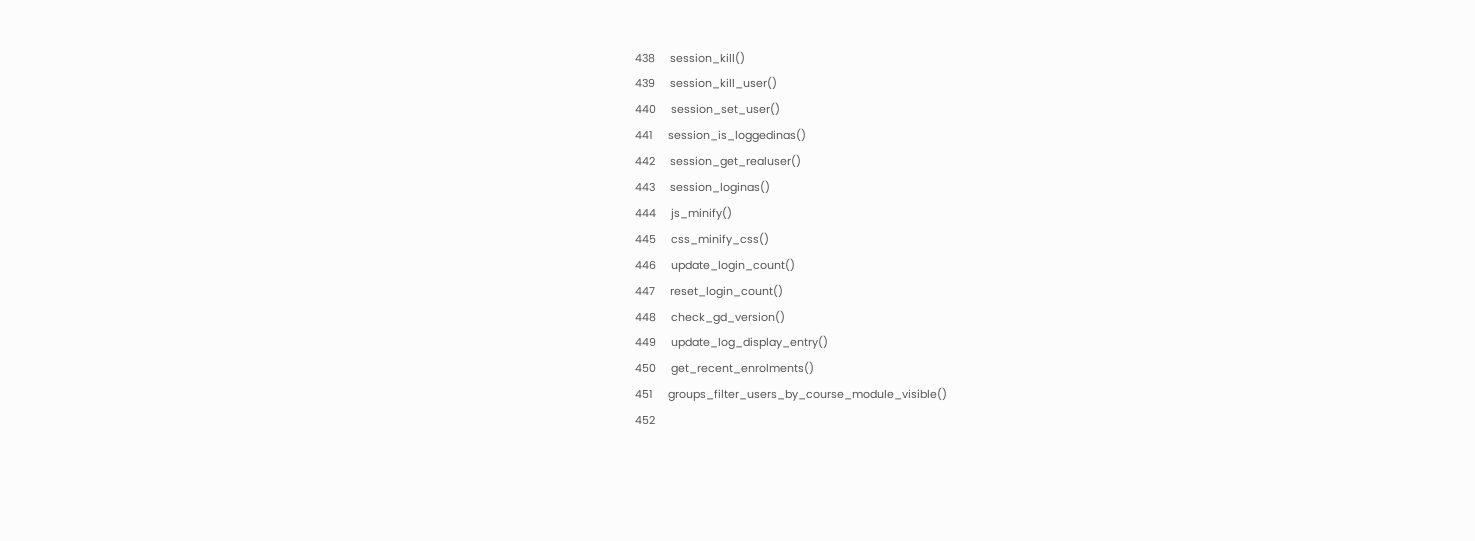438     session_kill()
439     session_kill_user()
440     session_set_user()
441     session_is_loggedinas()
442     session_get_realuser()
443     session_loginas()
444     js_minify()
445     css_minify_css()
446     update_login_count()
447     reset_login_count()
448     check_gd_version()
449     update_log_display_entry()
450     get_recent_enrolments()
451     groups_filter_users_by_course_module_visible()
452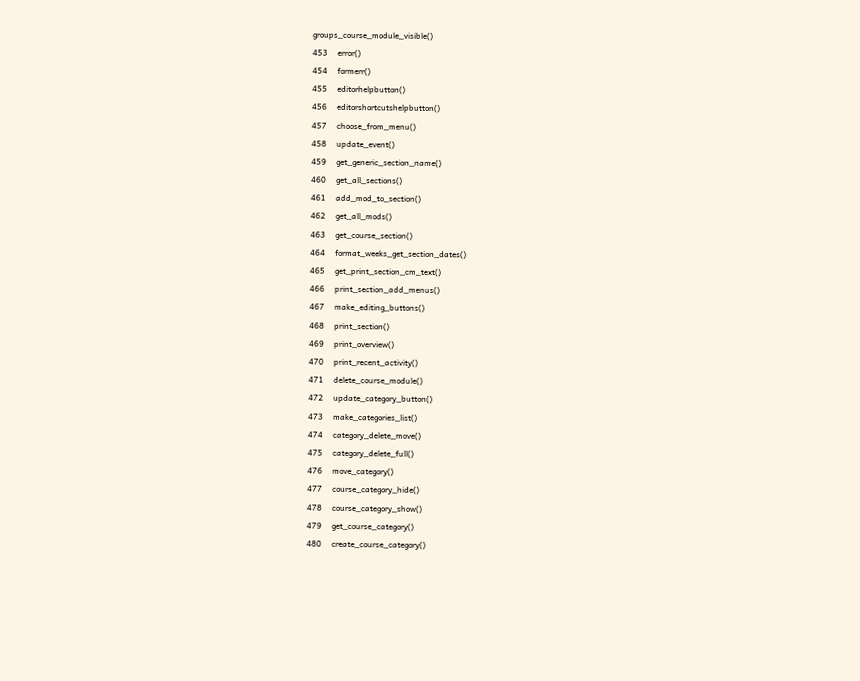groups_course_module_visible()
453     error()
454     formerr()
455     editorhelpbutton()
456     editorshortcutshelpbutton()
457     choose_from_menu()
458     update_event()
459     get_generic_section_name()
460     get_all_sections()
461     add_mod_to_section()
462     get_all_mods()
463     get_course_section()
464     format_weeks_get_section_dates()
465     get_print_section_cm_text()
466     print_section_add_menus()
467     make_editing_buttons()
468     print_section()
469     print_overview()
470     print_recent_activity()
471     delete_course_module()
472     update_category_button()
473     make_categories_list()
474     category_delete_move()
475     category_delete_full()
476     move_category()
477     course_category_hide()
478     course_category_show()
479     get_course_category()
480     create_course_category()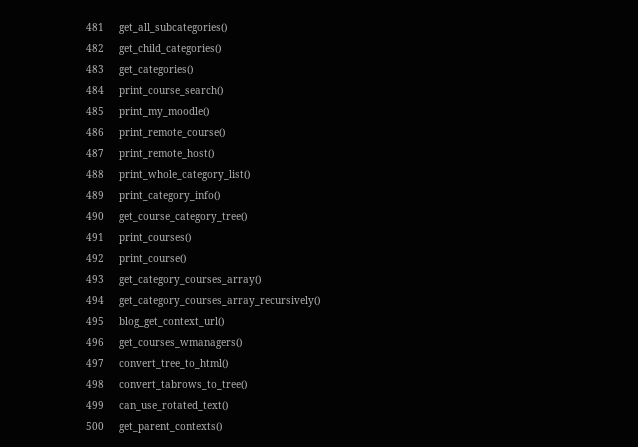481     get_all_subcategories()
482     get_child_categories()
483     get_categories()
484     print_course_search()
485     print_my_moodle()
486     print_remote_course()
487     print_remote_host()
488     print_whole_category_list()
489     print_category_info()
490     get_course_category_tree()
491     print_courses()
492     print_course()
493     get_category_courses_array()
494     get_category_courses_array_recursively()
495     blog_get_context_url()
496     get_courses_wmanagers()
497     convert_tree_to_html()
498     convert_tabrows_to_tree()
499     can_use_rotated_text()
500     get_parent_contexts()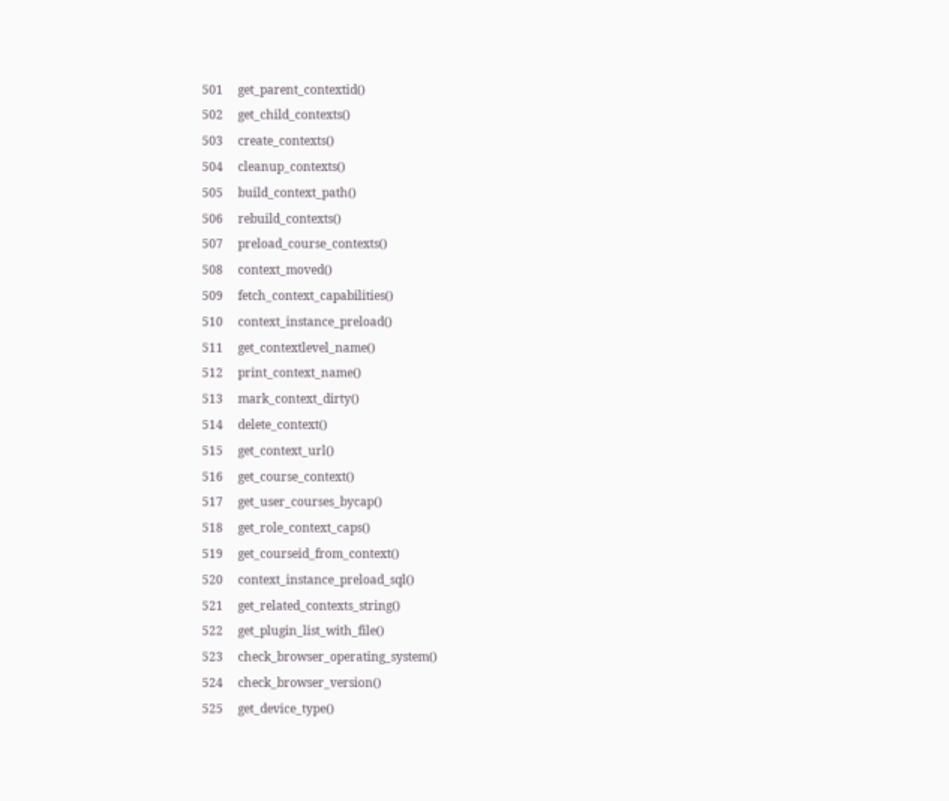501     get_parent_contextid()
502     get_child_contexts()
503     create_contexts()
504     cleanup_contexts()
505     build_context_path()
506     rebuild_contexts()
507     preload_course_contexts()
508     context_moved()
509     fetch_context_capabilities()
510     context_instance_preload()
511     get_contextlevel_name()
512     print_context_name()
513     mark_context_dirty()
514     delete_context()
515     get_context_url()
516     get_course_context()
517     get_user_courses_bycap()
518     get_role_context_caps()
519     get_courseid_from_context()
520     context_instance_preload_sql()
521     get_related_contexts_string()
522     get_plugin_list_with_file()
523     check_browser_operating_system()
524     check_browser_version()
525     get_device_type()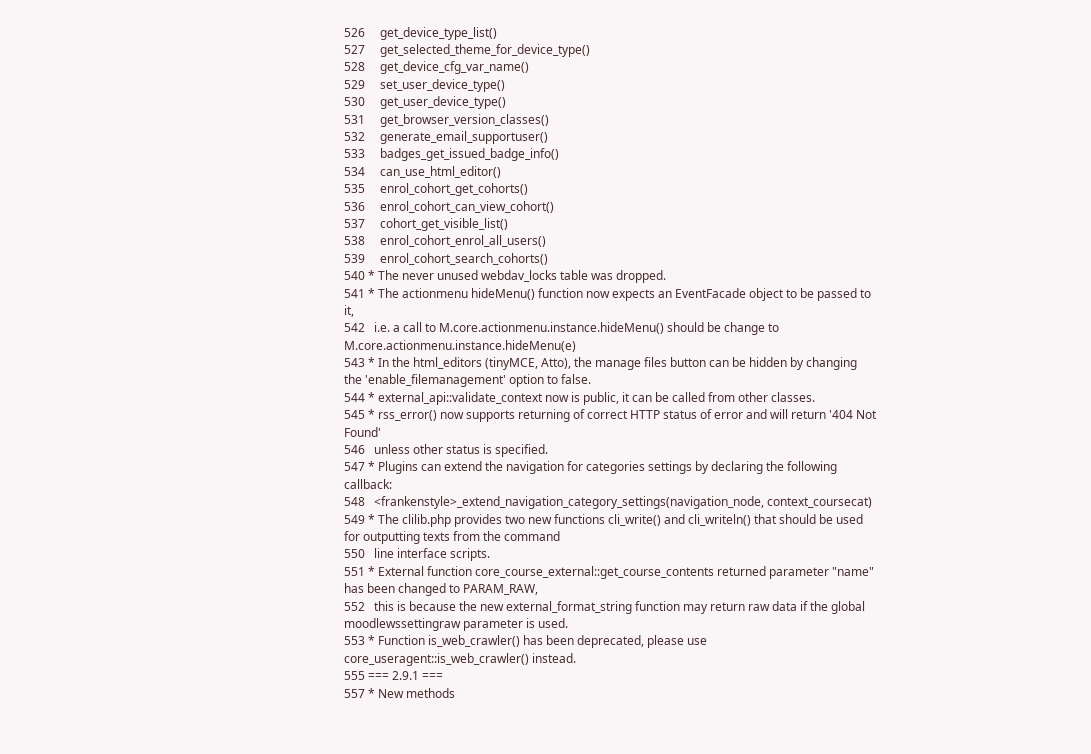526     get_device_type_list()
527     get_selected_theme_for_device_type()
528     get_device_cfg_var_name()
529     set_user_device_type()
530     get_user_device_type()
531     get_browser_version_classes()
532     generate_email_supportuser()
533     badges_get_issued_badge_info()
534     can_use_html_editor()
535     enrol_cohort_get_cohorts()
536     enrol_cohort_can_view_cohort()
537     cohort_get_visible_list()
538     enrol_cohort_enrol_all_users()
539     enrol_cohort_search_cohorts()
540 * The never unused webdav_locks table was dropped.
541 * The actionmenu hideMenu() function now expects an EventFacade object to be passed to it,
542   i.e. a call to M.core.actionmenu.instance.hideMenu() should be change to M.core.actionmenu.instance.hideMenu(e)
543 * In the html_editors (tinyMCE, Atto), the manage files button can be hidden by changing the 'enable_filemanagement' option to false.
544 * external_api::validate_context now is public, it can be called from other classes.
545 * rss_error() now supports returning of correct HTTP status of error and will return '404 Not Found'
546   unless other status is specified.
547 * Plugins can extend the navigation for categories settings by declaring the following callback:
548   <frankenstyle>_extend_navigation_category_settings(navigation_node, context_coursecat)
549 * The clilib.php provides two new functions cli_write() and cli_writeln() that should be used for outputting texts from the command
550   line interface scripts.
551 * External function core_course_external::get_course_contents returned parameter "name" has been changed to PARAM_RAW,
552   this is because the new external_format_string function may return raw data if the global moodlewssettingraw parameter is used.
553 * Function is_web_crawler() has been deprecated, please use core_useragent::is_web_crawler() instead.
555 === 2.9.1 ===
557 * New methods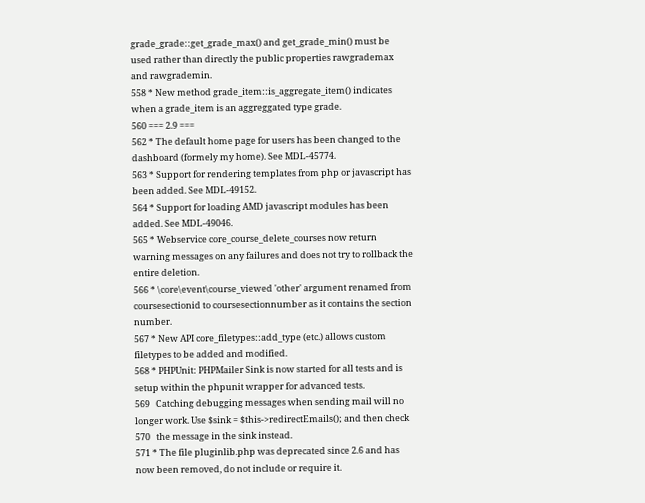grade_grade::get_grade_max() and get_grade_min() must be used rather than directly the public properties rawgrademax and rawgrademin.
558 * New method grade_item::is_aggregate_item() indicates when a grade_item is an aggreggated type grade.
560 === 2.9 ===
562 * The default home page for users has been changed to the dashboard (formely my home). See MDL-45774.
563 * Support for rendering templates from php or javascript has been added. See MDL-49152.
564 * Support for loading AMD javascript modules has been added. See MDL-49046.
565 * Webservice core_course_delete_courses now return warning messages on any failures and does not try to rollback the entire deletion.
566 * \core\event\course_viewed 'other' argument renamed from coursesectionid to coursesectionnumber as it contains the section number.
567 * New API core_filetypes::add_type (etc.) allows custom filetypes to be added and modified.
568 * PHPUnit: PHPMailer Sink is now started for all tests and is setup within the phpunit wrapper for advanced tests.
569   Catching debugging messages when sending mail will no longer work. Use $sink = $this->redirectEmails(); and then check
570   the message in the sink instead.
571 * The file pluginlib.php was deprecated since 2.6 and has now been removed, do not include or require it.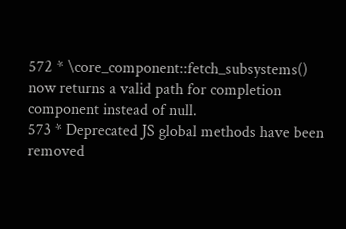572 * \core_component::fetch_subsystems() now returns a valid path for completion component instead of null.
573 * Deprecated JS global methods have been removed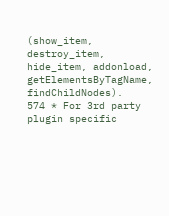(show_item, destroy_item, hide_item, addonload, getElementsByTagName, findChildNodes).
574 * For 3rd party plugin specific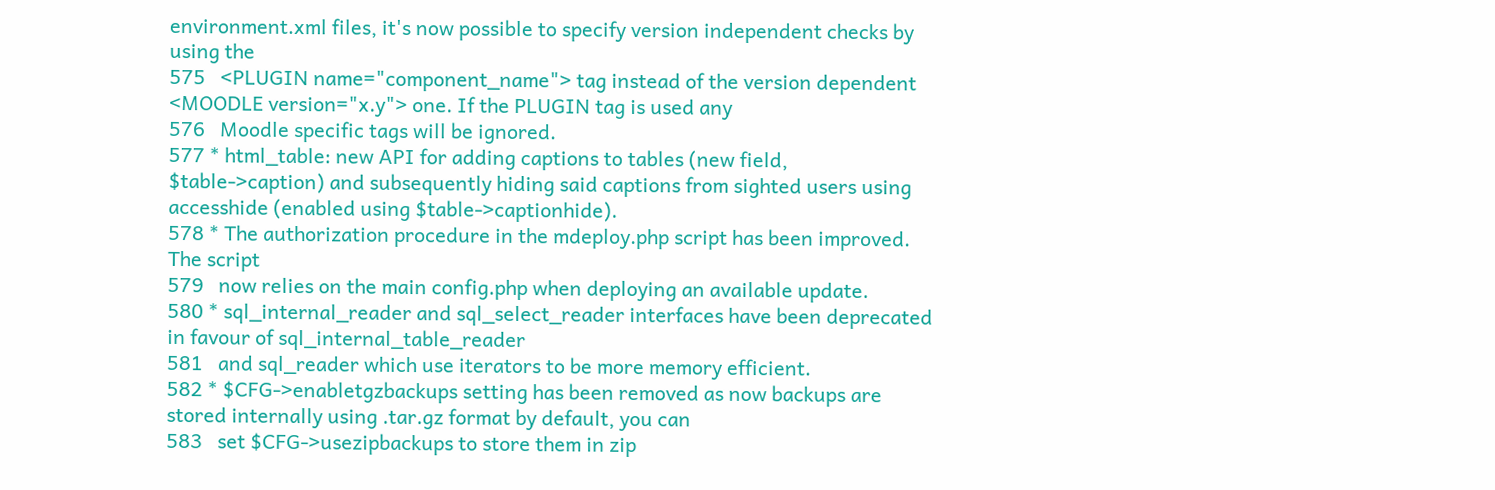environment.xml files, it's now possible to specify version independent checks by using the
575   <PLUGIN name="component_name"> tag instead of the version dependent <MOODLE version="x.y"> one. If the PLUGIN tag is used any
576   Moodle specific tags will be ignored.
577 * html_table: new API for adding captions to tables (new field, $table->caption) and subsequently hiding said captions from sighted users using accesshide (enabled using $table->captionhide).
578 * The authorization procedure in the mdeploy.php script has been improved. The script
579   now relies on the main config.php when deploying an available update.
580 * sql_internal_reader and sql_select_reader interfaces have been deprecated in favour of sql_internal_table_reader
581   and sql_reader which use iterators to be more memory efficient.
582 * $CFG->enabletgzbackups setting has been removed as now backups are stored internally using .tar.gz format by default, you can
583   set $CFG->usezipbackups to store them in zip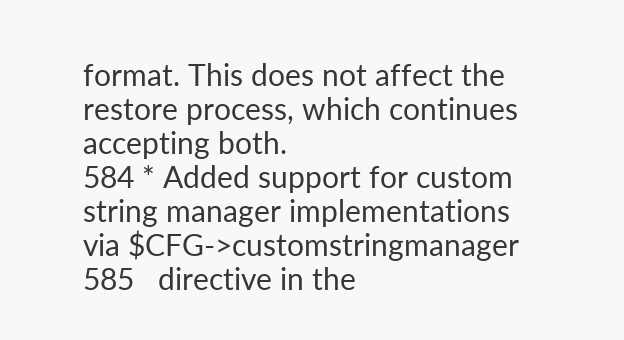format. This does not affect the restore process, which continues accepting both.
584 * Added support for custom string manager implementations via $CFG->customstringmanager
585   directive in the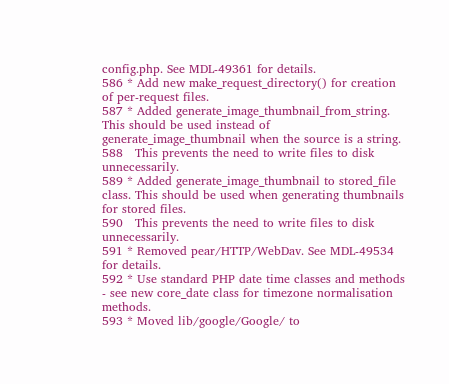config.php. See MDL-49361 for details.
586 * Add new make_request_directory() for creation of per-request files.
587 * Added generate_image_thumbnail_from_string. This should be used instead of generate_image_thumbnail when the source is a string.
588   This prevents the need to write files to disk unnecessarily.
589 * Added generate_image_thumbnail to stored_file class. This should be used when generating thumbnails for stored files.
590   This prevents the need to write files to disk unnecessarily.
591 * Removed pear/HTTP/WebDav. See MDL-49534 for details.
592 * Use standard PHP date time classes and methods - see new core_date class for timezone normalisation methods.
593 * Moved lib/google/Google/ to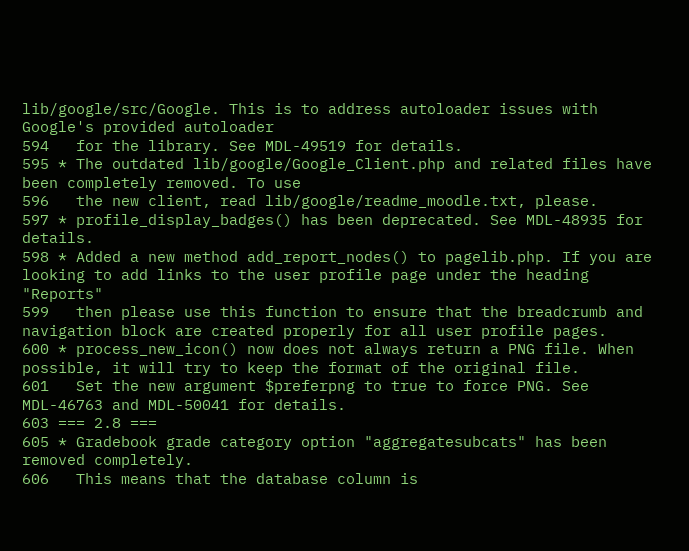lib/google/src/Google. This is to address autoloader issues with Google's provided autoloader
594   for the library. See MDL-49519 for details.
595 * The outdated lib/google/Google_Client.php and related files have been completely removed. To use
596   the new client, read lib/google/readme_moodle.txt, please.
597 * profile_display_badges() has been deprecated. See MDL-48935 for details.
598 * Added a new method add_report_nodes() to pagelib.php. If you are looking to add links to the user profile page under the heading "Reports"
599   then please use this function to ensure that the breadcrumb and navigation block are created properly for all user profile pages.
600 * process_new_icon() now does not always return a PNG file. When possible, it will try to keep the format of the original file.
601   Set the new argument $preferpng to true to force PNG. See MDL-46763 and MDL-50041 for details.
603 === 2.8 ===
605 * Gradebook grade category option "aggregatesubcats" has been removed completely.
606   This means that the database column is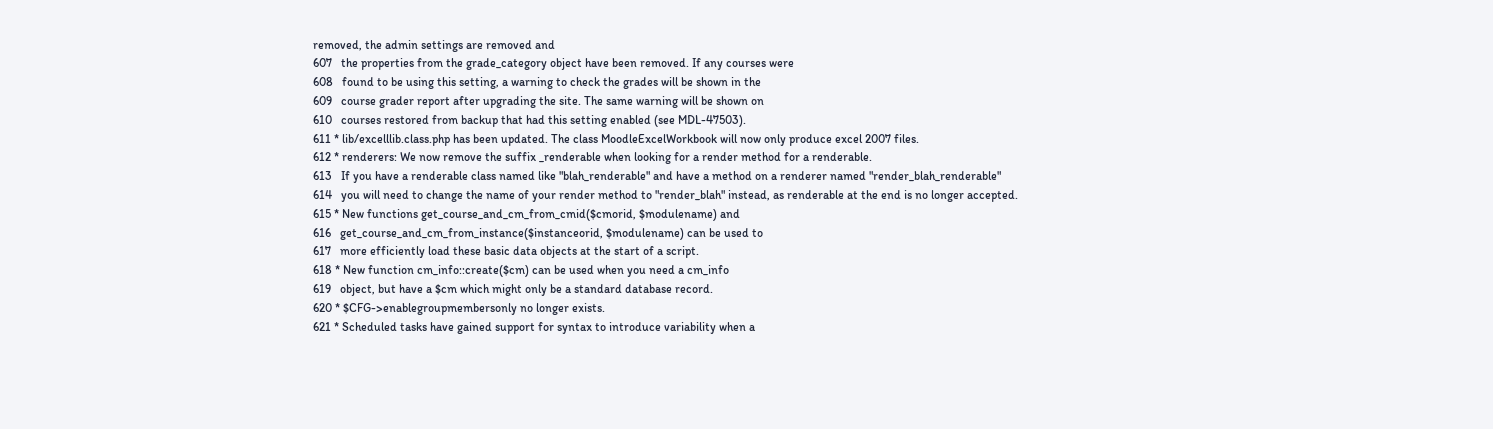removed, the admin settings are removed and
607   the properties from the grade_category object have been removed. If any courses were
608   found to be using this setting, a warning to check the grades will be shown in the
609   course grader report after upgrading the site. The same warning will be shown on
610   courses restored from backup that had this setting enabled (see MDL-47503).
611 * lib/excelllib.class.php has been updated. The class MoodleExcelWorkbook will now only produce excel 2007 files.
612 * renderers: We now remove the suffix _renderable when looking for a render method for a renderable.
613   If you have a renderable class named like "blah_renderable" and have a method on a renderer named "render_blah_renderable"
614   you will need to change the name of your render method to "render_blah" instead, as renderable at the end is no longer accepted.
615 * New functions get_course_and_cm_from_cmid($cmorid, $modulename) and
616   get_course_and_cm_from_instance($instanceorid, $modulename) can be used to
617   more efficiently load these basic data objects at the start of a script.
618 * New function cm_info::create($cm) can be used when you need a cm_info
619   object, but have a $cm which might only be a standard database record.
620 * $CFG->enablegroupmembersonly no longer exists.
621 * Scheduled tasks have gained support for syntax to introduce variability when a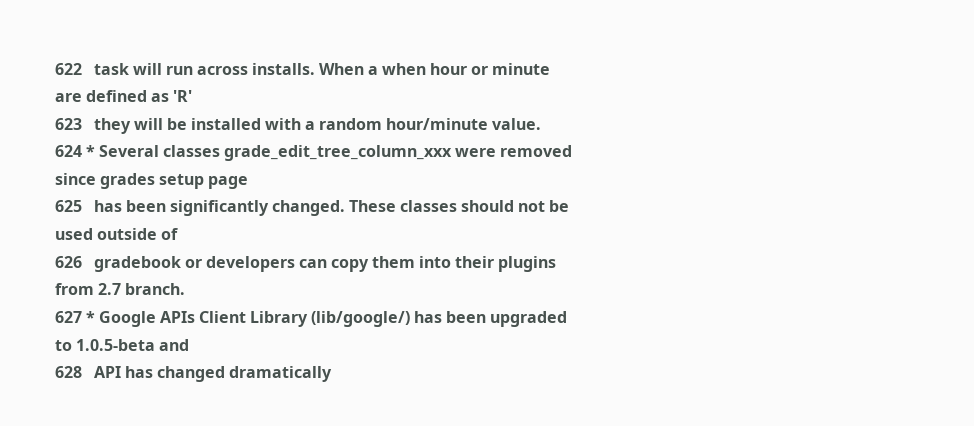622   task will run across installs. When a when hour or minute are defined as 'R'
623   they will be installed with a random hour/minute value.
624 * Several classes grade_edit_tree_column_xxx were removed since grades setup page
625   has been significantly changed. These classes should not be used outside of
626   gradebook or developers can copy them into their plugins from 2.7 branch.
627 * Google APIs Client Library (lib/google/) has been upgraded to 1.0.5-beta and
628   API has changed dramatically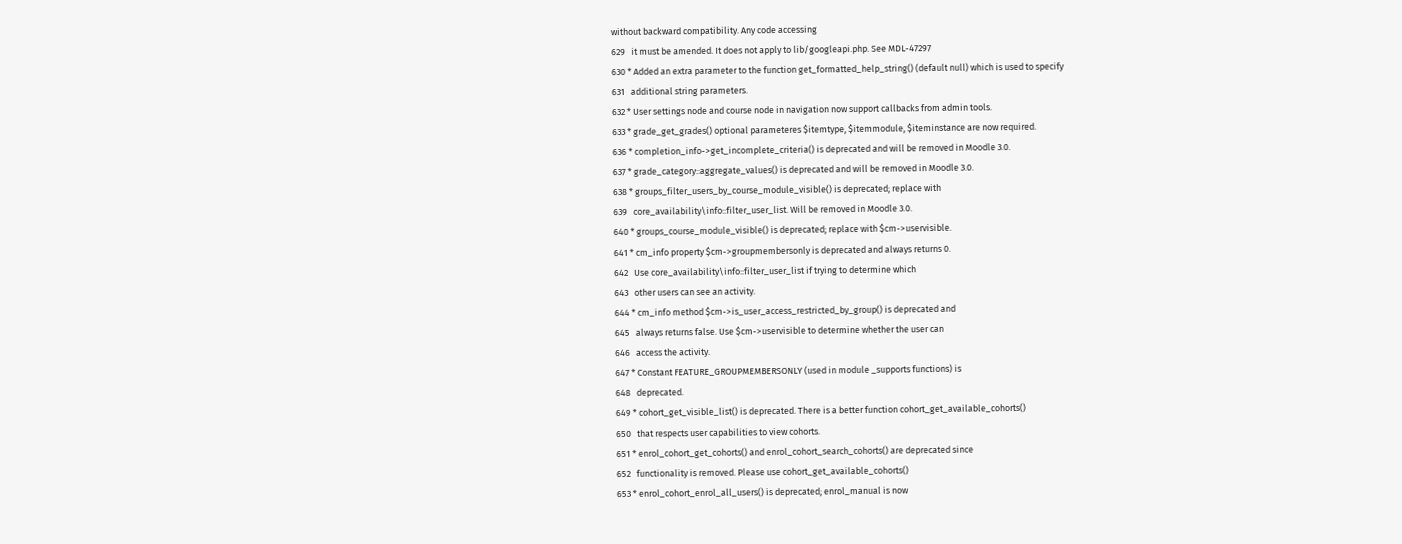without backward compatibility. Any code accessing
629   it must be amended. It does not apply to lib/googleapi.php. See MDL-47297
630 * Added an extra parameter to the function get_formatted_help_string() (default null) which is used to specify
631   additional string parameters.
632 * User settings node and course node in navigation now support callbacks from admin tools.
633 * grade_get_grades() optional parameteres $itemtype, $itemmodule, $iteminstance are now required.
636 * completion_info->get_incomplete_criteria() is deprecated and will be removed in Moodle 3.0.
637 * grade_category::aggregate_values() is deprecated and will be removed in Moodle 3.0.
638 * groups_filter_users_by_course_module_visible() is deprecated; replace with
639   core_availability\info::filter_user_list. Will be removed in Moodle 3.0.
640 * groups_course_module_visible() is deprecated; replace with $cm->uservisible.
641 * cm_info property $cm->groupmembersonly is deprecated and always returns 0.
642   Use core_availability\info::filter_user_list if trying to determine which
643   other users can see an activity.
644 * cm_info method $cm->is_user_access_restricted_by_group() is deprecated and
645   always returns false. Use $cm->uservisible to determine whether the user can
646   access the activity.
647 * Constant FEATURE_GROUPMEMBERSONLY (used in module _supports functions) is
648   deprecated.
649 * cohort_get_visible_list() is deprecated. There is a better function cohort_get_available_cohorts()
650   that respects user capabilities to view cohorts.
651 * enrol_cohort_get_cohorts() and enrol_cohort_search_cohorts() are deprecated since
652   functionality is removed. Please use cohort_get_available_cohorts()
653 * enrol_cohort_enrol_all_users() is deprecated; enrol_manual is now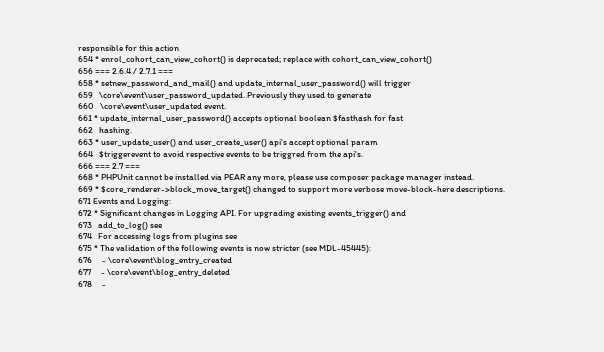responsible for this action
654 * enrol_cohort_can_view_cohort() is deprecated; replace with cohort_can_view_cohort()
656 === 2.6.4 / 2.7.1 ===
658 * setnew_password_and_mail() and update_internal_user_password() will trigger
659   \core\event\user_password_updated. Previously they used to generate
660   \core\event\user_updated event.
661 * update_internal_user_password() accepts optional boolean $fasthash for fast
662   hashing.
663 * user_update_user() and user_create_user() api's accept optional param
664   $triggerevent to avoid respective events to be triggred from the api's.
666 === 2.7 ===
668 * PHPUnit cannot be installed via PEAR any more, please use composer package manager instead.
669 * $core_renderer->block_move_target() changed to support more verbose move-block-here descriptions.
671 Events and Logging:
672 * Significant changes in Logging API. For upgrading existing events_trigger() and
673   add_to_log() see
674   For accessing logs from plugins see
675 * The validation of the following events is now stricter (see MDL-45445):
676     - \core\event\blog_entry_created
677     - \core\event\blog_entry_deleted
678     -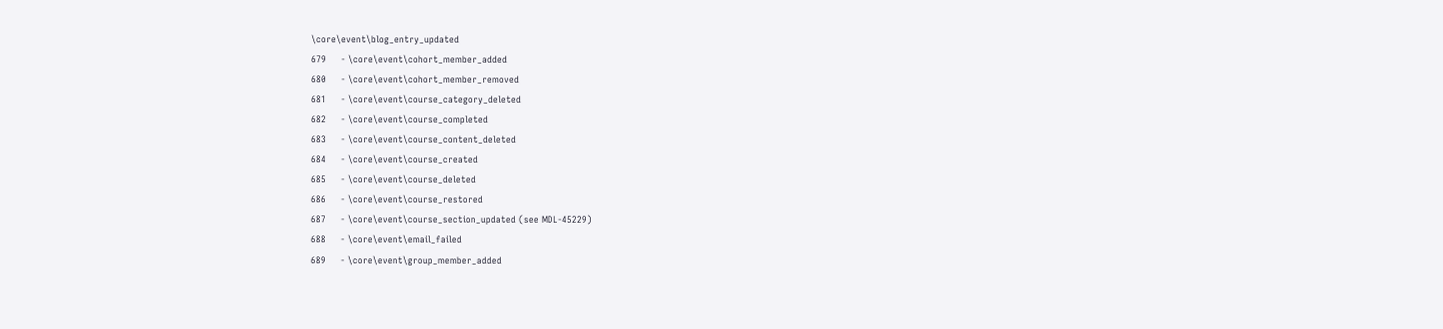\core\event\blog_entry_updated
679     - \core\event\cohort_member_added
680     - \core\event\cohort_member_removed
681     - \core\event\course_category_deleted
682     - \core\event\course_completed
683     - \core\event\course_content_deleted
684     - \core\event\course_created
685     - \core\event\course_deleted
686     - \core\event\course_restored
687     - \core\event\course_section_updated (see MDL-45229)
688     - \core\event\email_failed
689     - \core\event\group_member_added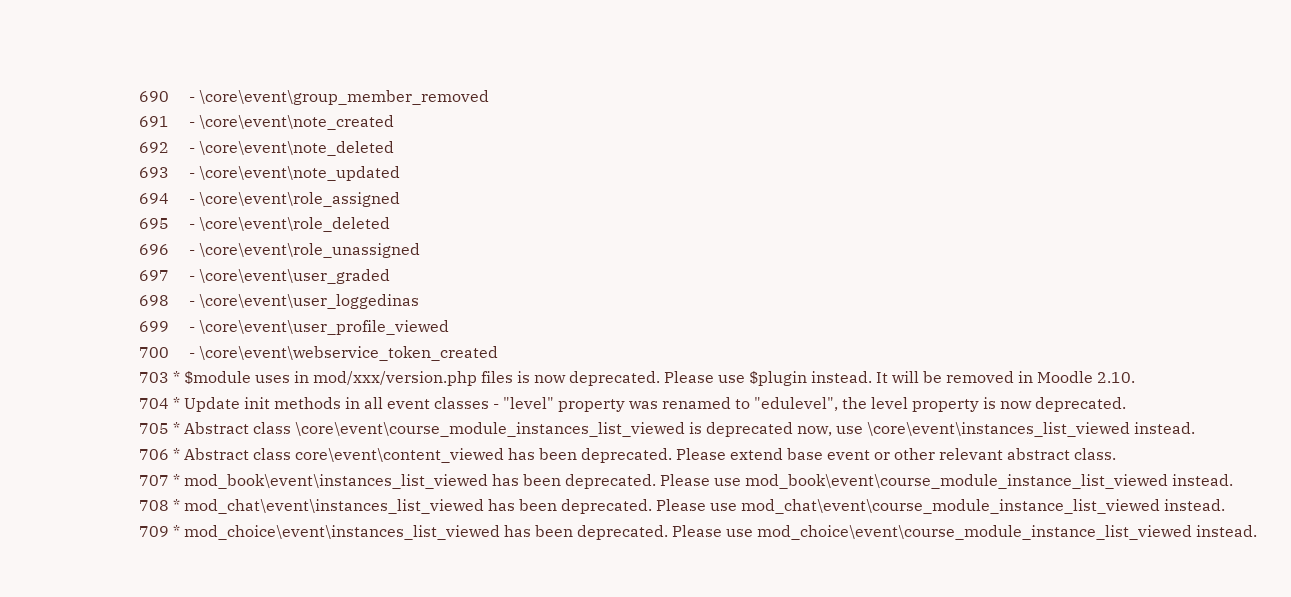690     - \core\event\group_member_removed
691     - \core\event\note_created
692     - \core\event\note_deleted
693     - \core\event\note_updated
694     - \core\event\role_assigned
695     - \core\event\role_deleted
696     - \core\event\role_unassigned
697     - \core\event\user_graded
698     - \core\event\user_loggedinas
699     - \core\event\user_profile_viewed
700     - \core\event\webservice_token_created
703 * $module uses in mod/xxx/version.php files is now deprecated. Please use $plugin instead. It will be removed in Moodle 2.10.
704 * Update init methods in all event classes - "level" property was renamed to "edulevel", the level property is now deprecated.
705 * Abstract class \core\event\course_module_instances_list_viewed is deprecated now, use \core\event\instances_list_viewed instead.
706 * Abstract class core\event\content_viewed has been deprecated. Please extend base event or other relevant abstract class.
707 * mod_book\event\instances_list_viewed has been deprecated. Please use mod_book\event\course_module_instance_list_viewed instead.
708 * mod_chat\event\instances_list_viewed has been deprecated. Please use mod_chat\event\course_module_instance_list_viewed instead.
709 * mod_choice\event\instances_list_viewed has been deprecated. Please use mod_choice\event\course_module_instance_list_viewed instead.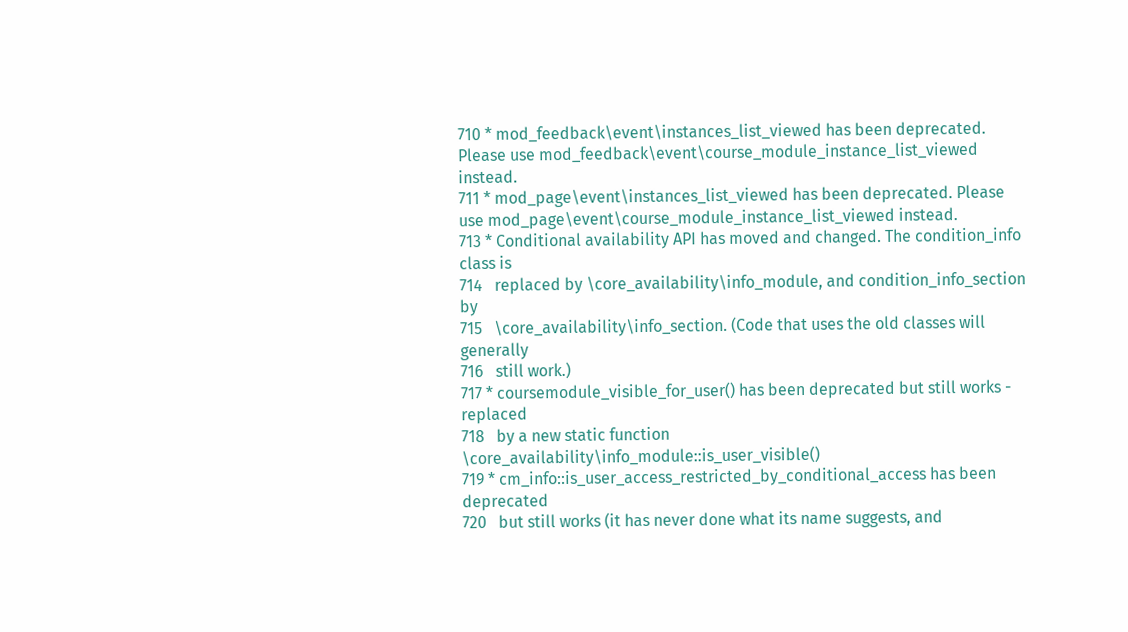710 * mod_feedback\event\instances_list_viewed has been deprecated. Please use mod_feedback\event\course_module_instance_list_viewed instead.
711 * mod_page\event\instances_list_viewed has been deprecated. Please use mod_page\event\course_module_instance_list_viewed instead.
713 * Conditional availability API has moved and changed. The condition_info class is
714   replaced by \core_availability\info_module, and condition_info_section by
715   \core_availability\info_section. (Code that uses the old classes will generally
716   still work.)
717 * coursemodule_visible_for_user() has been deprecated but still works - replaced
718   by a new static function \core_availability\info_module::is_user_visible()
719 * cm_info::is_user_access_restricted_by_conditional_access has been deprecated
720   but still works (it has never done what its name suggests, and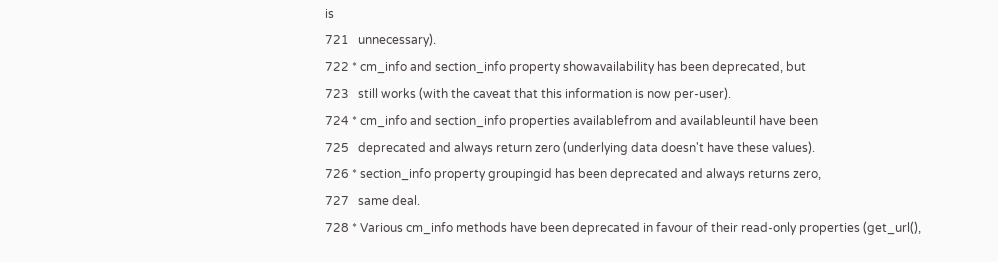is
721   unnecessary).
722 * cm_info and section_info property showavailability has been deprecated, but
723   still works (with the caveat that this information is now per-user).
724 * cm_info and section_info properties availablefrom and availableuntil have been
725   deprecated and always return zero (underlying data doesn't have these values).
726 * section_info property groupingid has been deprecated and always returns zero,
727   same deal.
728 * Various cm_info methods have been deprecated in favour of their read-only properties (get_url(),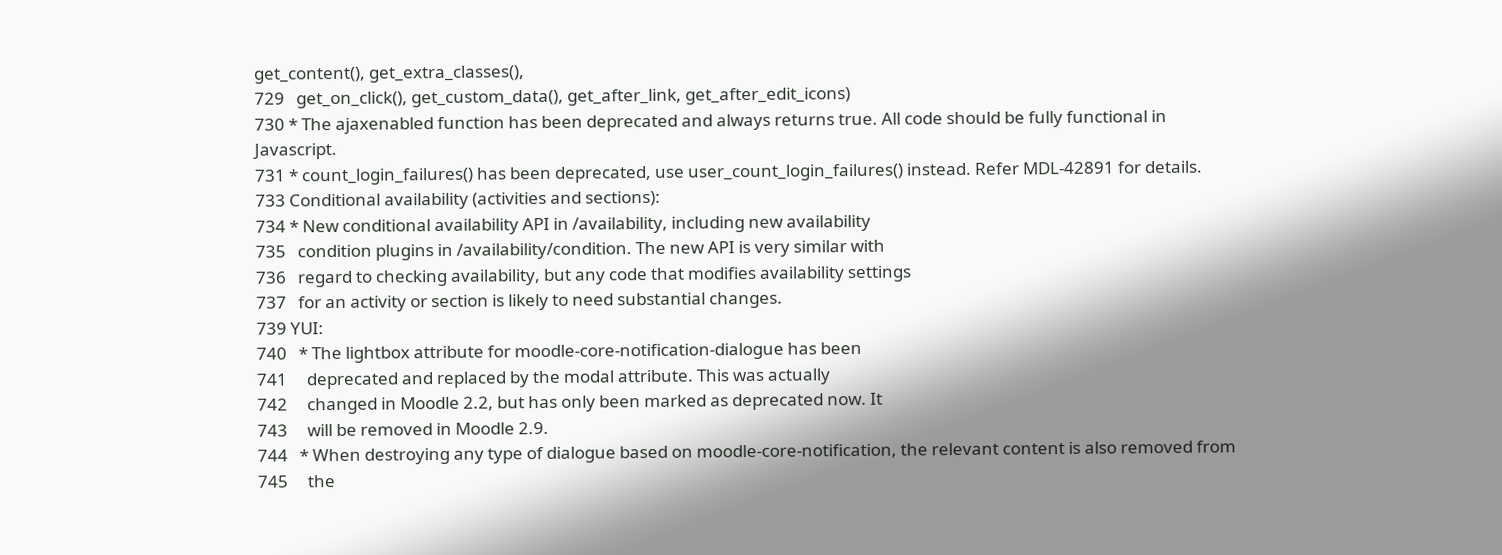get_content(), get_extra_classes(),
729   get_on_click(), get_custom_data(), get_after_link, get_after_edit_icons)
730 * The ajaxenabled function has been deprecated and always returns true. All code should be fully functional in Javascript.
731 * count_login_failures() has been deprecated, use user_count_login_failures() instead. Refer MDL-42891 for details.
733 Conditional availability (activities and sections):
734 * New conditional availability API in /availability, including new availability
735   condition plugins in /availability/condition. The new API is very similar with
736   regard to checking availability, but any code that modifies availability settings
737   for an activity or section is likely to need substantial changes.
739 YUI:
740   * The lightbox attribute for moodle-core-notification-dialogue has been
741     deprecated and replaced by the modal attribute. This was actually
742     changed in Moodle 2.2, but has only been marked as deprecated now. It
743     will be removed in Moodle 2.9.
744   * When destroying any type of dialogue based on moodle-core-notification, the relevant content is also removed from
745     the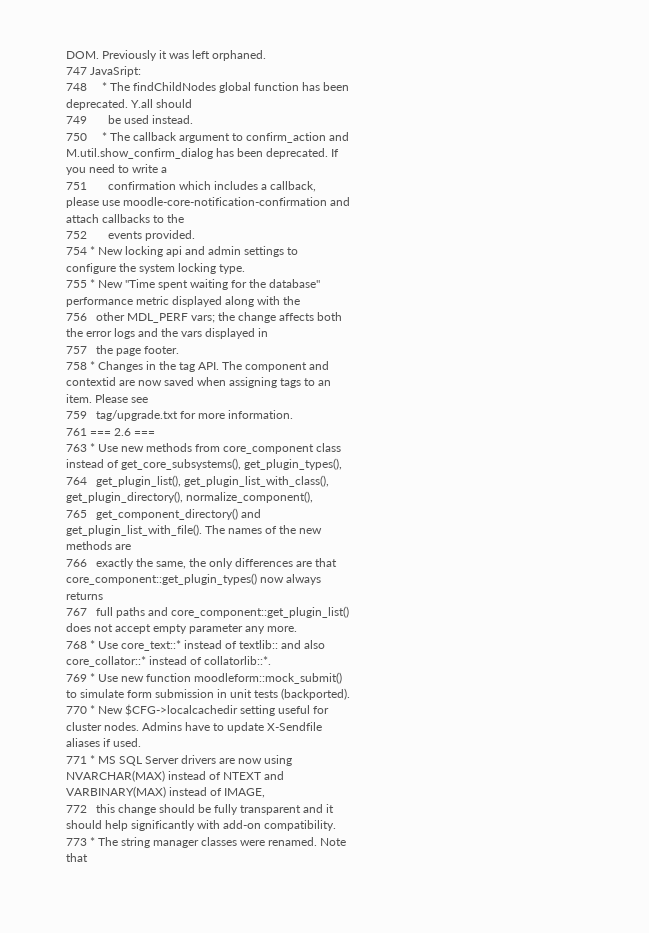DOM. Previously it was left orphaned.
747 JavaSript:
748     * The findChildNodes global function has been deprecated. Y.all should
749       be used instead.
750     * The callback argument to confirm_action and M.util.show_confirm_dialog has been deprecated. If you need to write a
751       confirmation which includes a callback, please use moodle-core-notification-confirmation and attach callbacks to the
752       events provided.
754 * New locking api and admin settings to configure the system locking type.
755 * New "Time spent waiting for the database" performance metric displayed along with the
756   other MDL_PERF vars; the change affects both the error logs and the vars displayed in
757   the page footer.
758 * Changes in the tag API. The component and contextid are now saved when assigning tags to an item. Please see
759   tag/upgrade.txt for more information.
761 === 2.6 ===
763 * Use new methods from core_component class instead of get_core_subsystems(), get_plugin_types(),
764   get_plugin_list(), get_plugin_list_with_class(), get_plugin_directory(), normalize_component(),
765   get_component_directory() and get_plugin_list_with_file(). The names of the new methods are
766   exactly the same, the only differences are that core_component::get_plugin_types() now always returns
767   full paths and core_component::get_plugin_list() does not accept empty parameter any more.
768 * Use core_text::* instead of textlib:: and also core_collator::* instead of collatorlib::*.
769 * Use new function moodleform::mock_submit() to simulate form submission in unit tests (backported).
770 * New $CFG->localcachedir setting useful for cluster nodes. Admins have to update X-Sendfile aliases if used.
771 * MS SQL Server drivers are now using NVARCHAR(MAX) instead of NTEXT and VARBINARY(MAX) instead of IMAGE,
772   this change should be fully transparent and it should help significantly with add-on compatibility.
773 * The string manager classes were renamed. Note that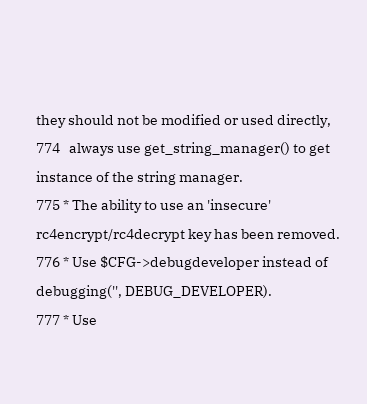they should not be modified or used directly,
774   always use get_string_manager() to get instance of the string manager.
775 * The ability to use an 'insecure' rc4encrypt/rc4decrypt key has been removed.
776 * Use $CFG->debugdeveloper instead of debugging('', DEBUG_DEVELOPER).
777 * Use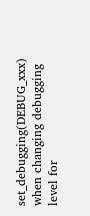set_debugging(DEBUG_xxx) when changing debugging level for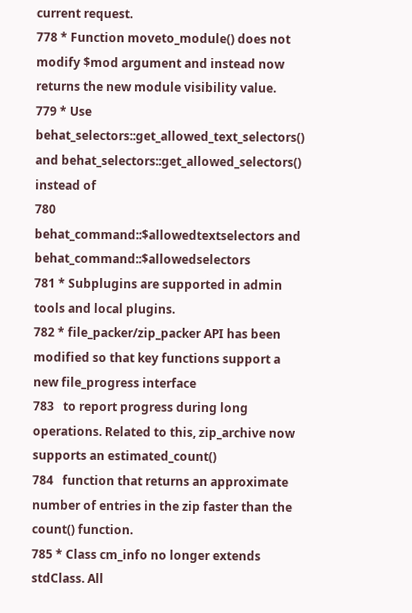current request.
778 * Function moveto_module() does not modify $mod argument and instead now returns the new module visibility value.
779 * Use behat_selectors::get_allowed_text_selectors() and behat_selectors::get_allowed_selectors() instead of
780   behat_command::$allowedtextselectors and behat_command::$allowedselectors
781 * Subplugins are supported in admin tools and local plugins.
782 * file_packer/zip_packer API has been modified so that key functions support a new file_progress interface
783   to report progress during long operations. Related to this, zip_archive now supports an estimated_count()
784   function that returns an approximate number of entries in the zip faster than the count() function.
785 * Class cm_info no longer extends stdClass. All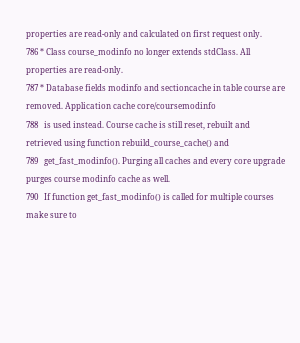properties are read-only and calculated on first request only.
786 * Class course_modinfo no longer extends stdClass. All properties are read-only.
787 * Database fields modinfo and sectioncache in table course are removed. Application cache core/coursemodinfo
788   is used instead. Course cache is still reset, rebuilt and retrieved using function rebuild_course_cache() and
789   get_fast_modinfo(). Purging all caches and every core upgrade purges course modinfo cache as well.
790   If function get_fast_modinfo() is called for multiple courses make sure to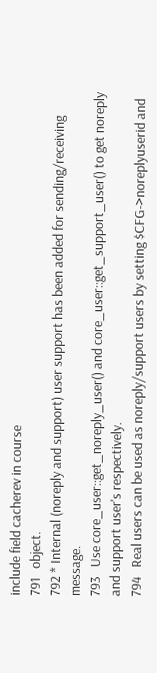include field cacherev in course
791   object.
792 * Internal (noreply and support) user support has been added for sending/receiving message.
793   Use core_user::get_noreply_user() and core_user::get_support_user() to get noreply and support user's respectively.
794   Real users can be used as noreply/support users by setting $CFG->noreplyuserid and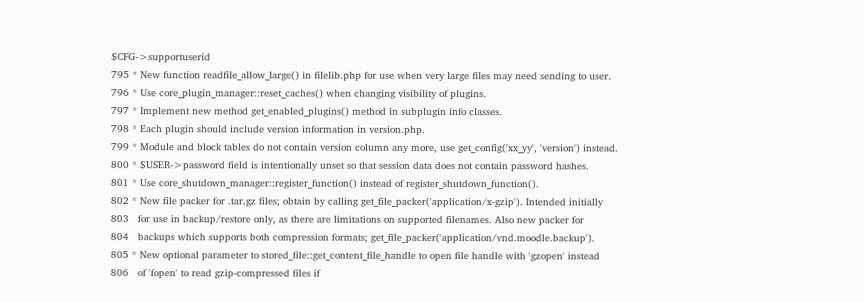$CFG->supportuserid
795 * New function readfile_allow_large() in filelib.php for use when very large files may need sending to user.
796 * Use core_plugin_manager::reset_caches() when changing visibility of plugins.
797 * Implement new method get_enabled_plugins() method in subplugin info classes.
798 * Each plugin should include version information in version.php.
799 * Module and block tables do not contain version column any more, use get_config('xx_yy', 'version') instead.
800 * $USER->password field is intentionally unset so that session data does not contain password hashes.
801 * Use core_shutdown_manager::register_function() instead of register_shutdown_function().
802 * New file packer for .tar.gz files; obtain by calling get_file_packer('application/x-gzip'). Intended initially
803   for use in backup/restore only, as there are limitations on supported filenames. Also new packer for
804   backups which supports both compression formats; get_file_packer('application/vnd.moodle.backup').
805 * New optional parameter to stored_file::get_content_file_handle to open file handle with 'gzopen' instead
806   of 'fopen' to read gzip-compressed files if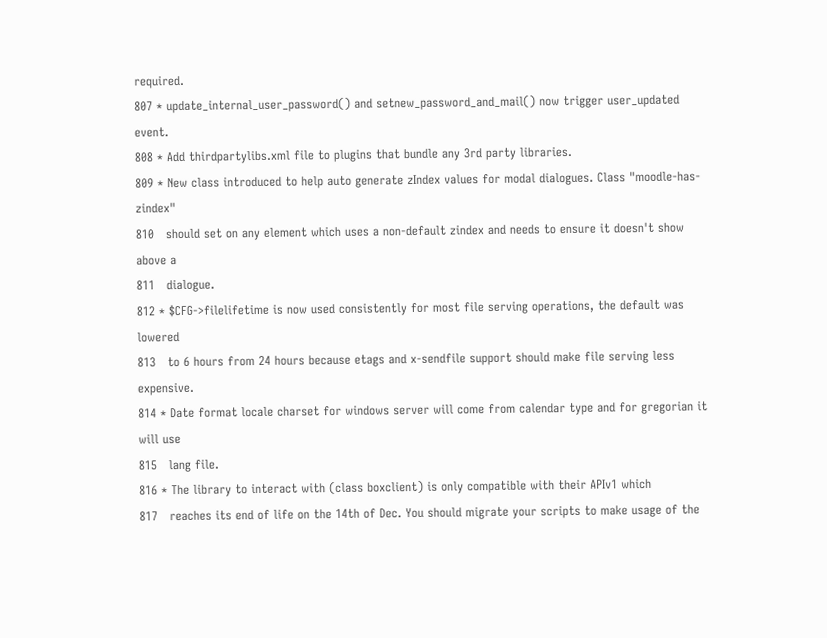required.
807 * update_internal_user_password() and setnew_password_and_mail() now trigger user_updated event.
808 * Add thirdpartylibs.xml file to plugins that bundle any 3rd party libraries.
809 * New class introduced to help auto generate zIndex values for modal dialogues. Class "moodle-has-zindex"
810   should set on any element which uses a non-default zindex and needs to ensure it doesn't show above a
811   dialogue.
812 * $CFG->filelifetime is now used consistently for most file serving operations, the default was lowered
813   to 6 hours from 24 hours because etags and x-sendfile support should make file serving less expensive.
814 * Date format locale charset for windows server will come from calendar type and for gregorian it will use
815   lang file.
816 * The library to interact with (class boxclient) is only compatible with their APIv1 which
817   reaches its end of life on the 14th of Dec. You should migrate your scripts to make usage of the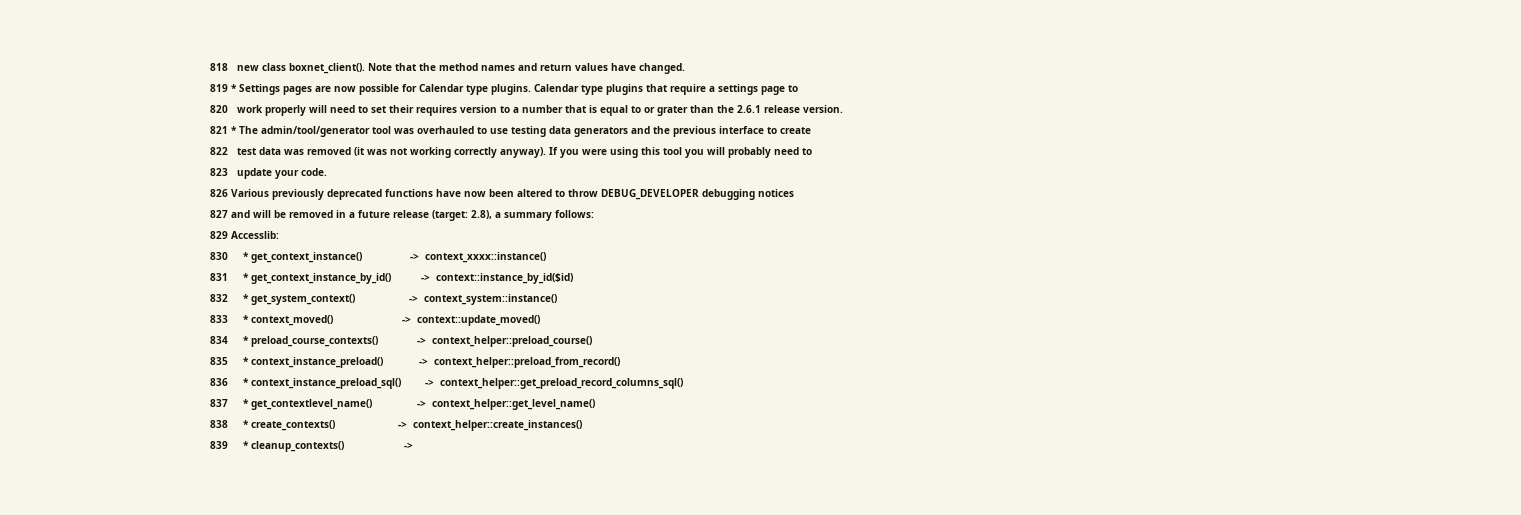818   new class boxnet_client(). Note that the method names and return values have changed.
819 * Settings pages are now possible for Calendar type plugins. Calendar type plugins that require a settings page to
820   work properly will need to set their requires version to a number that is equal to or grater than the 2.6.1 release version.
821 * The admin/tool/generator tool was overhauled to use testing data generators and the previous interface to create
822   test data was removed (it was not working correctly anyway). If you were using this tool you will probably need to
823   update your code.
826 Various previously deprecated functions have now been altered to throw DEBUG_DEVELOPER debugging notices
827 and will be removed in a future release (target: 2.8), a summary follows:
829 Accesslib:
830     * get_context_instance()                ->  context_xxxx::instance()
831     * get_context_instance_by_id()          ->  context::instance_by_id($id)
832     * get_system_context()                  ->  context_system::instance()
833     * context_moved()                       ->  context::update_moved()
834     * preload_course_contexts()             ->  context_helper::preload_course()
835     * context_instance_preload()            ->  context_helper::preload_from_record()
836     * context_instance_preload_sql()        ->  context_helper::get_preload_record_columns_sql()
837     * get_contextlevel_name()               ->  context_helper::get_level_name()
838     * create_contexts()                     ->  context_helper::create_instances()
839     * cleanup_contexts()                    ->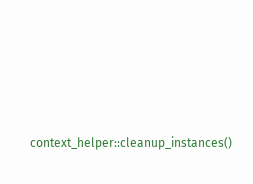context_helper::cleanup_instances()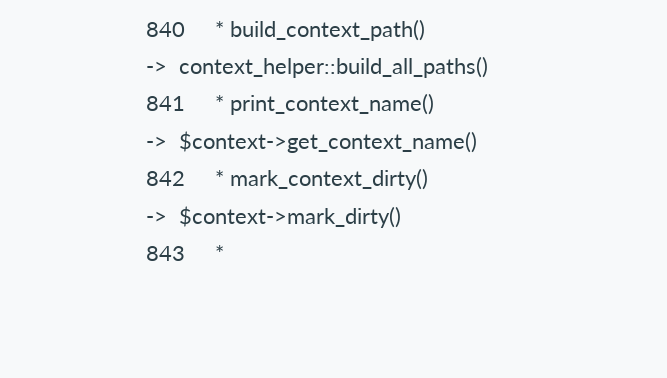840     * build_context_path()                  ->  context_helper::build_all_paths()
841     * print_context_name()                  ->  $context->get_context_name()
842     * mark_context_dirty()                  ->  $context->mark_dirty()
843     *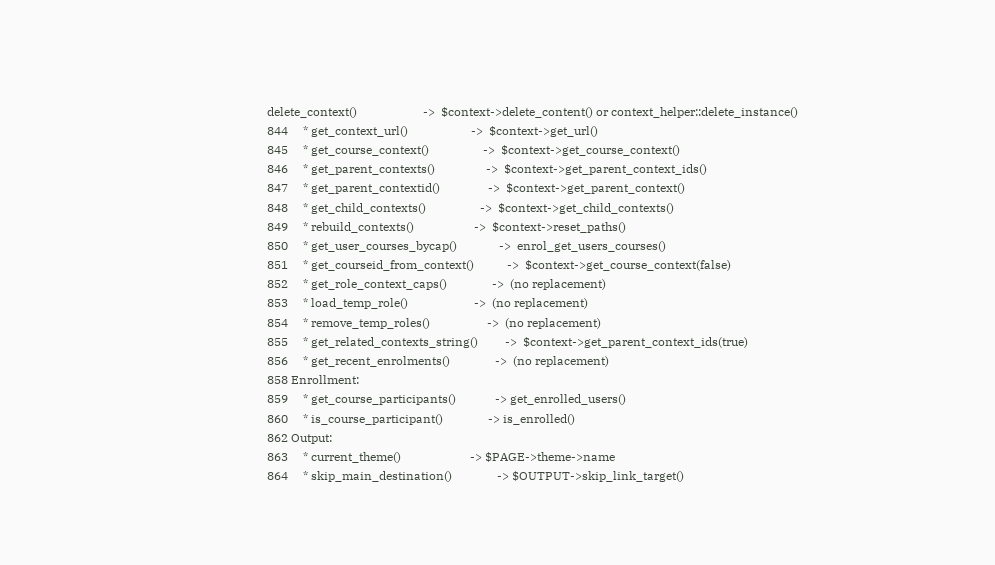delete_context()                      ->  $context->delete_content() or context_helper::delete_instance()
844     * get_context_url()                     ->  $context->get_url()
845     * get_course_context()                  ->  $context->get_course_context()
846     * get_parent_contexts()                 ->  $context->get_parent_context_ids()
847     * get_parent_contextid()                ->  $context->get_parent_context()
848     * get_child_contexts()                  ->  $context->get_child_contexts()
849     * rebuild_contexts()                    ->  $context->reset_paths()
850     * get_user_courses_bycap()              ->  enrol_get_users_courses()
851     * get_courseid_from_context()           ->  $context->get_course_context(false)
852     * get_role_context_caps()               ->  (no replacement)
853     * load_temp_role()                      ->  (no replacement)
854     * remove_temp_roles()                   ->  (no replacement)
855     * get_related_contexts_string()         ->  $context->get_parent_context_ids(true)
856     * get_recent_enrolments()               ->  (no replacement)
858 Enrollment:
859     * get_course_participants()             -> get_enrolled_users()
860     * is_course_participant()               -> is_enrolled()
862 Output:
863     * current_theme()                       -> $PAGE->theme->name
864     * skip_main_destination()               -> $OUTPUT->skip_link_target()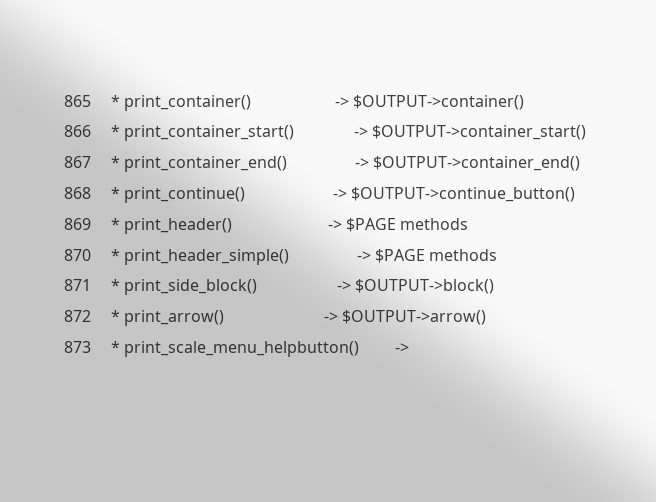865     * print_container()                     -> $OUTPUT->container()
866     * print_container_start()               -> $OUTPUT->container_start()
867     * print_container_end()                 -> $OUTPUT->container_end()
868     * print_continue()                      -> $OUTPUT->continue_button()
869     * print_header()                        -> $PAGE methods
870     * print_header_simple()                 -> $PAGE methods
871     * print_side_block()                    -> $OUTPUT->block()
872     * print_arrow()                         -> $OUTPUT->arrow()
873     * print_scale_menu_helpbutton()         ->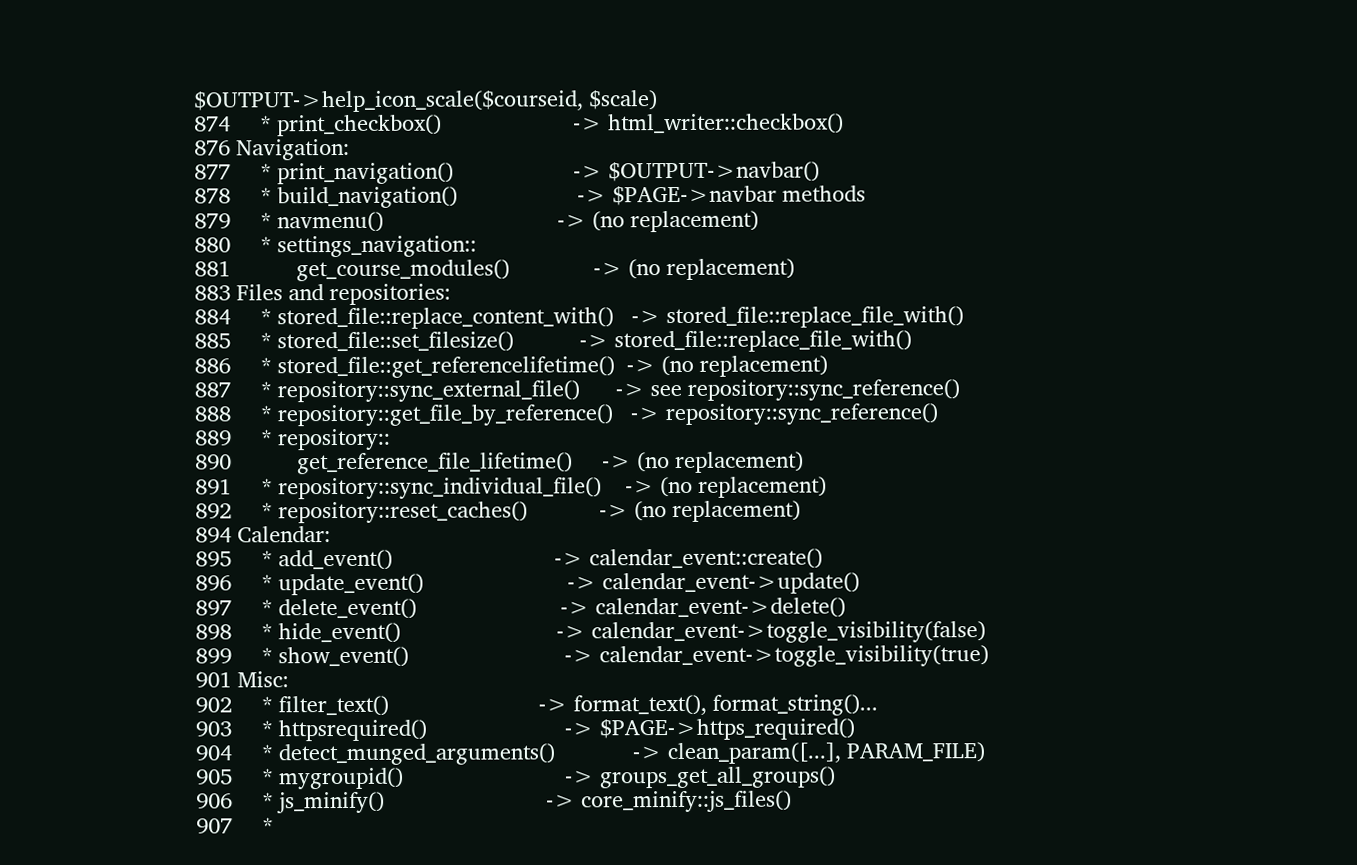$OUTPUT->help_icon_scale($courseid, $scale)
874     * print_checkbox()                      -> html_writer::checkbox()
876 Navigation:
877     * print_navigation()                    -> $OUTPUT->navbar()
878     * build_navigation()                    -> $PAGE->navbar methods
879     * navmenu()                             -> (no replacement)
880     * settings_navigation::
881           get_course_modules()              -> (no replacement)
883 Files and repositories:
884     * stored_file::replace_content_with()   -> stored_file::replace_file_with()
885     * stored_file::set_filesize()           -> stored_file::replace_file_with()
886     * stored_file::get_referencelifetime()  -> (no replacement)
887     * repository::sync_external_file()      -> see repository::sync_reference()
888     * repository::get_file_by_reference()   -> repository::sync_reference()
889     * repository::
890           get_reference_file_lifetime()     -> (no replacement)
891     * repository::sync_individual_file()    -> (no replacement)
892     * repository::reset_caches()            -> (no replacement)
894 Calendar:
895     * add_event()                           -> calendar_event::create()
896     * update_event()                        -> calendar_event->update()
897     * delete_event()                        -> calendar_event->delete()
898     * hide_event()                          -> calendar_event->toggle_visibility(false)
899     * show_event()                          -> calendar_event->toggle_visibility(true)
901 Misc:
902     * filter_text()                         -> format_text(), format_string()...
903     * httpsrequired()                       -> $PAGE->https_required()
904     * detect_munged_arguments()             -> clean_param([...], PARAM_FILE)
905     * mygroupid()                           -> groups_get_all_groups()
906     * js_minify()                           -> core_minify::js_files()
907     *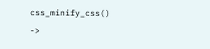css_minify_css()                      ->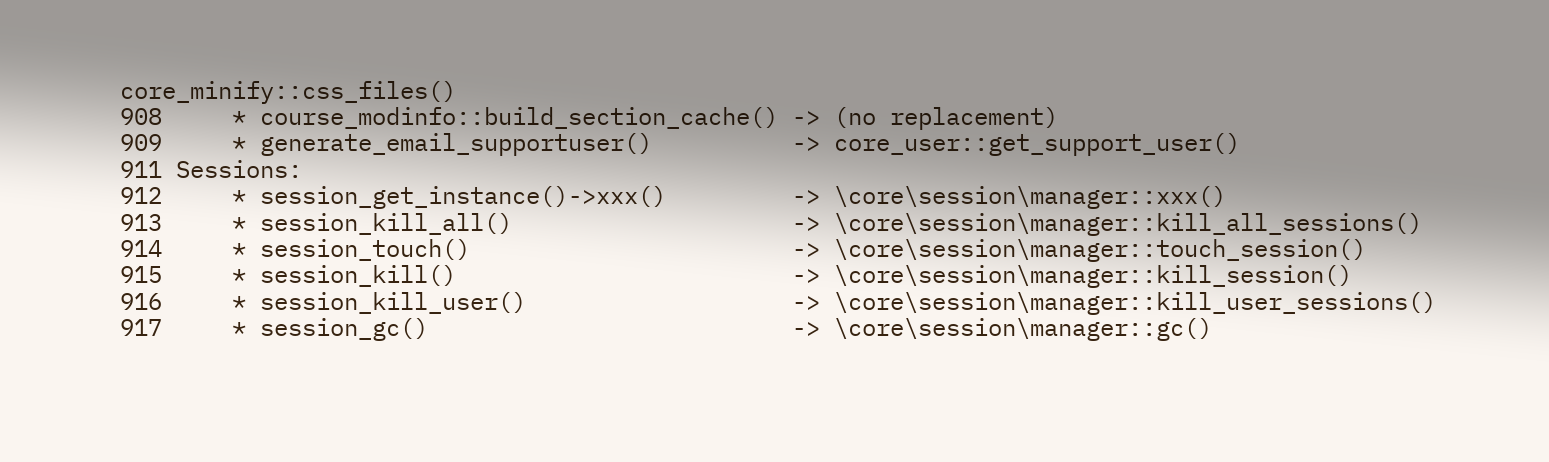core_minify::css_files()
908     * course_modinfo::build_section_cache() -> (no replacement)
909     * generate_email_supportuser()          -> core_user::get_support_user()
911 Sessions:
912     * session_get_instance()->xxx()         -> \core\session\manager::xxx()
913     * session_kill_all()                    -> \core\session\manager::kill_all_sessions()
914     * session_touch()                       -> \core\session\manager::touch_session()
915     * session_kill()                        -> \core\session\manager::kill_session()
916     * session_kill_user()                   -> \core\session\manager::kill_user_sessions()
917     * session_gc()                          -> \core\session\manager::gc()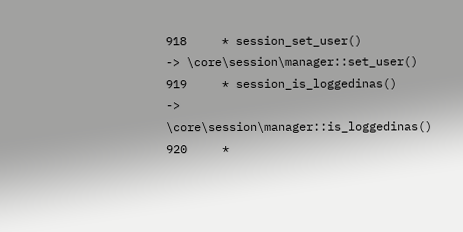918     * session_set_user()                    -> \core\session\manager::set_user()
919     * session_is_loggedinas()               -> \core\session\manager::is_loggedinas()
920     *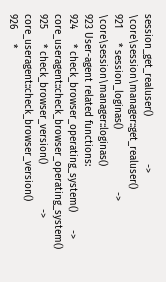session_get_realuser()                -> \core\session\manager::get_realuser()
921     * session_loginas()                     -> \core\session\manager::loginas()
923 User-agent related functions:
924     * check_browser_operating_system()      -> core_useragent::check_browser_operating_system()
925     * check_browser_version()               -> core_useragent::check_browser_version()
926     *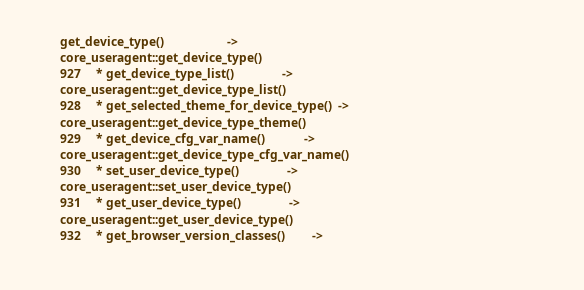get_device_type()                     -> core_useragent::get_device_type()
927     * get_device_type_list()                -> core_useragent::get_device_type_list()
928     * get_selected_theme_for_device_type()  -> core_useragent::get_device_type_theme()
929     * get_device_cfg_var_name()             -> core_useragent::get_device_type_cfg_var_name()
930     * set_user_device_type()                -> core_useragent::set_user_device_type()
931     * get_user_device_type()                -> core_useragent::get_user_device_type()
932     * get_browser_version_classes()         ->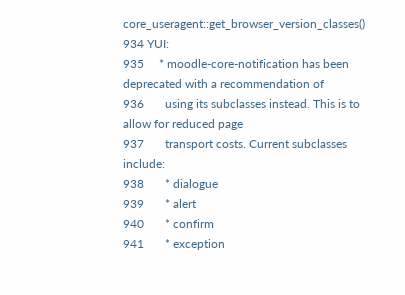core_useragent::get_browser_version_classes()
934 YUI:
935     * moodle-core-notification has been deprecated with a recommendation of
936       using its subclasses instead. This is to allow for reduced page
937       transport costs. Current subclasses include:
938       * dialogue
939       * alert
940       * confirm
941       * exception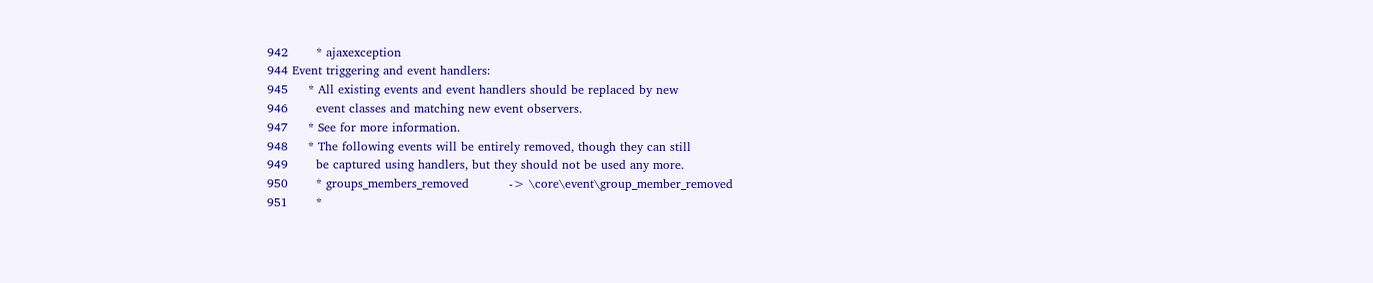942       * ajaxexception
944 Event triggering and event handlers:
945     * All existing events and event handlers should be replaced by new
946       event classes and matching new event observers.
947     * See for more information.
948     * The following events will be entirely removed, though they can still
949       be captured using handlers, but they should not be used any more.
950       * groups_members_removed          -> \core\event\group_member_removed
951       *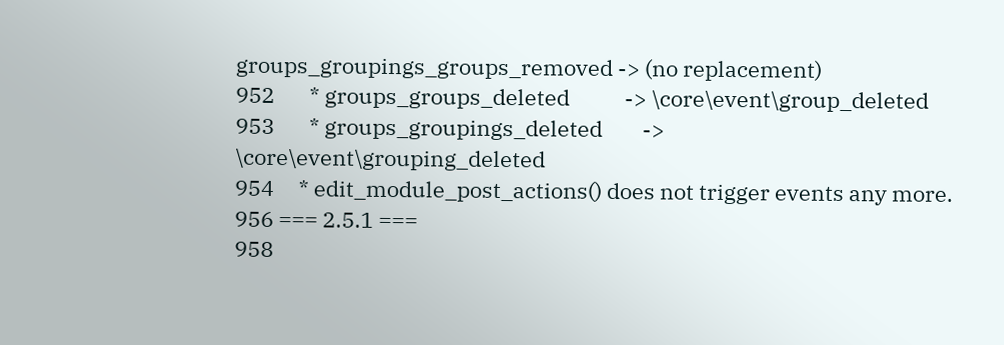groups_groupings_groups_removed -> (no replacement)
952       * groups_groups_deleted           -> \core\event\group_deleted
953       * groups_groupings_deleted        -> \core\event\grouping_deleted
954     * edit_module_post_actions() does not trigger events any more.
956 === 2.5.1 ===
958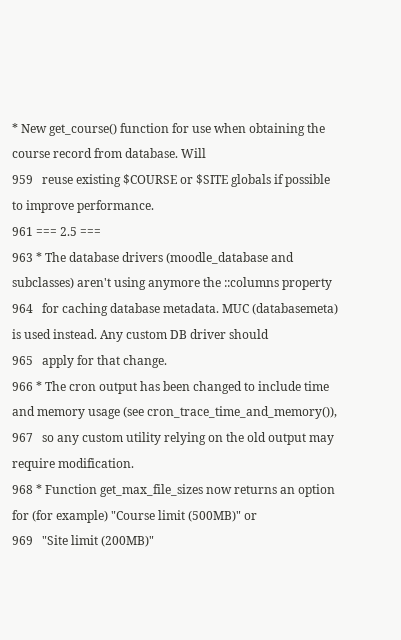* New get_course() function for use when obtaining the course record from database. Will
959   reuse existing $COURSE or $SITE globals if possible to improve performance.
961 === 2.5 ===
963 * The database drivers (moodle_database and subclasses) aren't using anymore the ::columns property
964   for caching database metadata. MUC (databasemeta) is used instead. Any custom DB driver should
965   apply for that change.
966 * The cron output has been changed to include time and memory usage (see cron_trace_time_and_memory()),
967   so any custom utility relying on the old output may require modification.
968 * Function get_max_file_sizes now returns an option for (for example) "Course limit (500MB)" or
969   "Site limit (200MB)"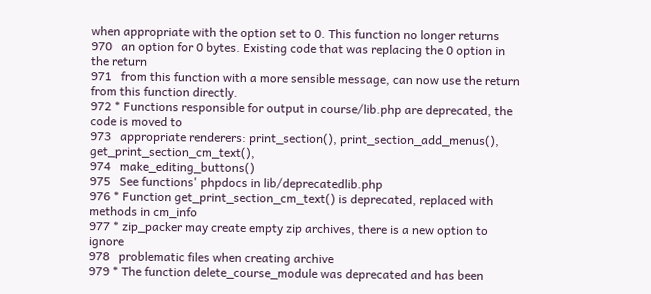when appropriate with the option set to 0. This function no longer returns
970   an option for 0 bytes. Existing code that was replacing the 0 option in the return
971   from this function with a more sensible message, can now use the return from this function directly.
972 * Functions responsible for output in course/lib.php are deprecated, the code is moved to
973   appropriate renderers: print_section(), print_section_add_menus(), get_print_section_cm_text(),
974   make_editing_buttons()
975   See functions' phpdocs in lib/deprecatedlib.php
976 * Function get_print_section_cm_text() is deprecated, replaced with methods in cm_info
977 * zip_packer may create empty zip archives, there is a new option to ignore
978   problematic files when creating archive
979 * The function delete_course_module was deprecated and has been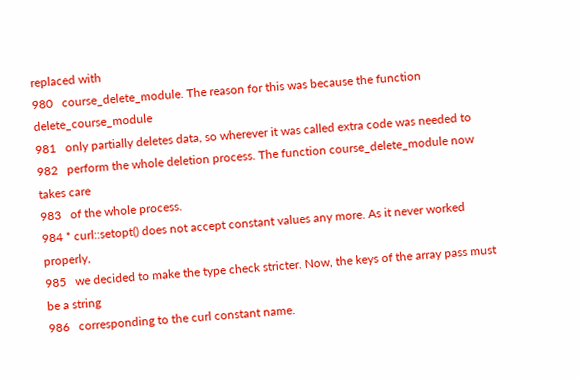replaced with
980   course_delete_module. The reason for this was because the function delete_course_module
981   only partially deletes data, so wherever it was called extra code was needed to
982   perform the whole deletion process. The function course_delete_module now takes care
983   of the whole process.
984 * curl::setopt() does not accept constant values any more. As it never worked properly,
985   we decided to make the type check stricter. Now, the keys of the array pass must be a string
986   corresponding to the curl constant name.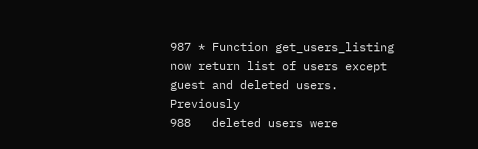987 * Function get_users_listing now return list of users except guest and deleted users. Previously
988   deleted users were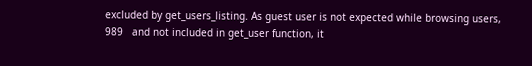excluded by get_users_listing. As guest user is not expected while browsing users,
989   and not included in get_user function, it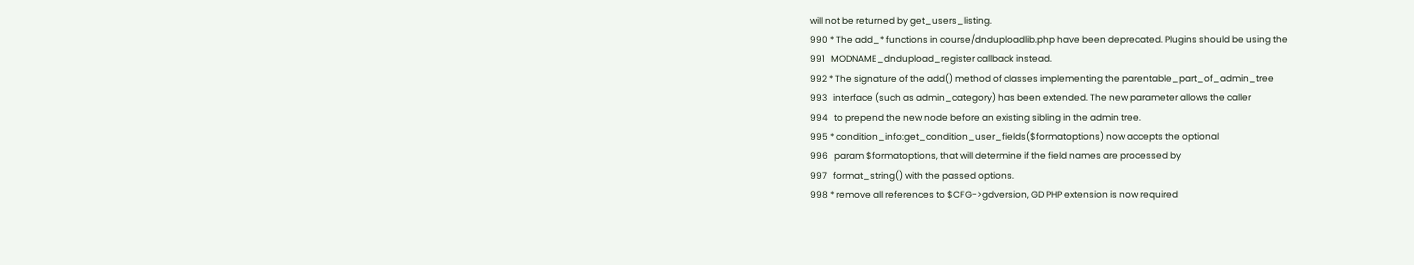will not be returned by get_users_listing.
990 * The add_* functions in course/dnduploadlib.php have been deprecated. Plugins should be using the
991   MODNAME_dndupload_register callback instead.
992 * The signature of the add() method of classes implementing the parentable_part_of_admin_tree
993   interface (such as admin_category) has been extended. The new parameter allows the caller
994   to prepend the new node before an existing sibling in the admin tree.
995 * condition_info:get_condition_user_fields($formatoptions) now accepts the optional
996   param $formatoptions, that will determine if the field names are processed by
997   format_string() with the passed options.
998 * remove all references to $CFG->gdversion, GD PHP extension is now required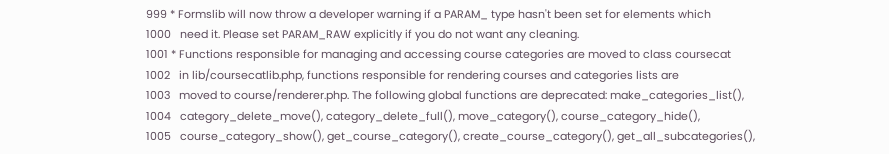999 * Formslib will now throw a developer warning if a PARAM_ type hasn't been set for elements which
1000   need it. Please set PARAM_RAW explicitly if you do not want any cleaning.
1001 * Functions responsible for managing and accessing course categories are moved to class coursecat
1002   in lib/coursecatlib.php, functions responsible for rendering courses and categories lists are
1003   moved to course/renderer.php. The following global functions are deprecated: make_categories_list(),
1004   category_delete_move(), category_delete_full(), move_category(), course_category_hide(),
1005   course_category_show(), get_course_category(), create_course_category(), get_all_subcategories(),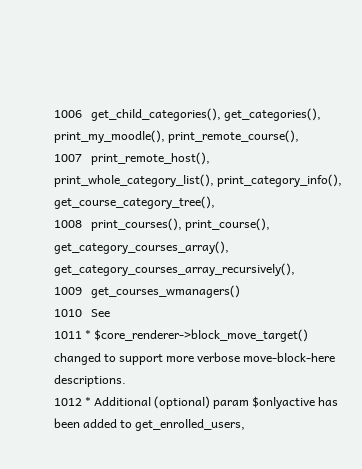1006   get_child_categories(), get_categories(), print_my_moodle(), print_remote_course(),
1007   print_remote_host(), print_whole_category_list(), print_category_info(), get_course_category_tree(),
1008   print_courses(), print_course(), get_category_courses_array(), get_category_courses_array_recursively(),
1009   get_courses_wmanagers()
1010   See
1011 * $core_renderer->block_move_target() changed to support more verbose move-block-here descriptions.
1012 * Additional (optional) param $onlyactive has been added to get_enrolled_users,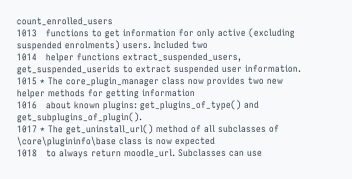count_enrolled_users
1013   functions to get information for only active (excluding suspended enrolments) users. Included two
1014   helper functions extract_suspended_users, get_suspended_userids to extract suspended user information.
1015 * The core_plugin_manager class now provides two new helper methods for getting information
1016   about known plugins: get_plugins_of_type() and get_subplugins_of_plugin().
1017 * The get_uninstall_url() method of all subclasses of \core\plugininfo\base class is now expected
1018   to always return moodle_url. Subclasses can use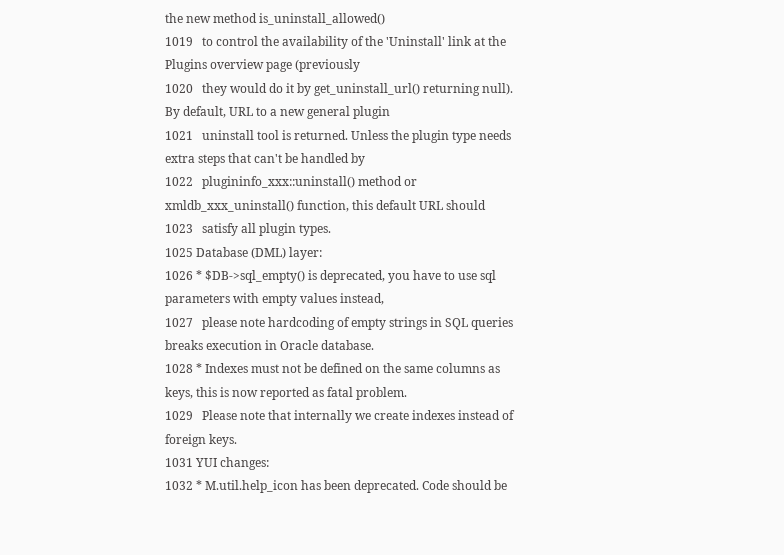the new method is_uninstall_allowed()
1019   to control the availability of the 'Uninstall' link at the Plugins overview page (previously
1020   they would do it by get_uninstall_url() returning null). By default, URL to a new general plugin
1021   uninstall tool is returned. Unless the plugin type needs extra steps that can't be handled by
1022   plugininfo_xxx::uninstall() method or xmldb_xxx_uninstall() function, this default URL should
1023   satisfy all plugin types.
1025 Database (DML) layer:
1026 * $DB->sql_empty() is deprecated, you have to use sql parameters with empty values instead,
1027   please note hardcoding of empty strings in SQL queries breaks execution in Oracle database.
1028 * Indexes must not be defined on the same columns as keys, this is now reported as fatal problem.
1029   Please note that internally we create indexes instead of foreign keys.
1031 YUI changes:
1032 * M.util.help_icon has been deprecated. Code should be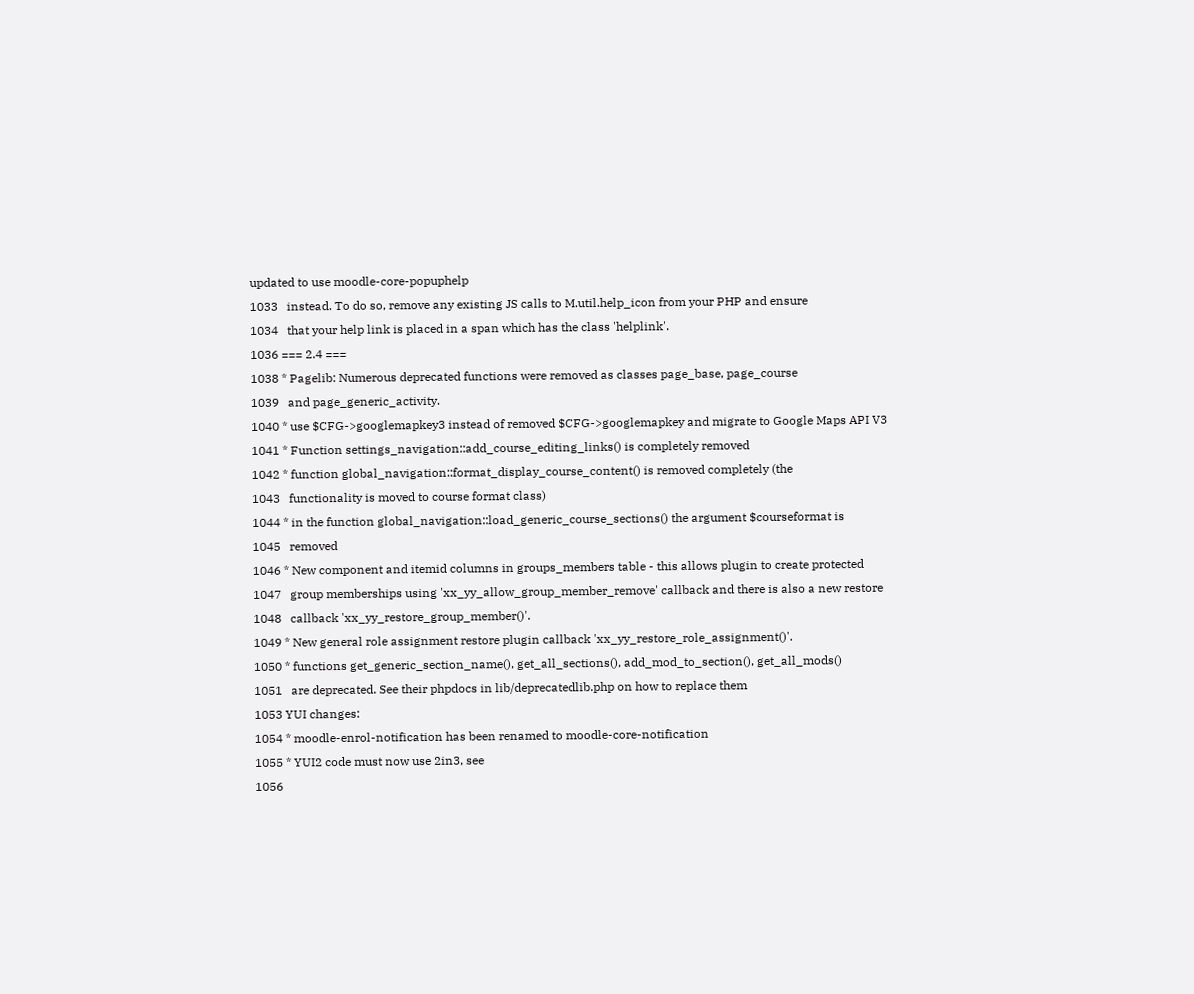updated to use moodle-core-popuphelp
1033   instead. To do so, remove any existing JS calls to M.util.help_icon from your PHP and ensure
1034   that your help link is placed in a span which has the class 'helplink'.
1036 === 2.4 ===
1038 * Pagelib: Numerous deprecated functions were removed as classes page_base, page_course
1039   and page_generic_activity.
1040 * use $CFG->googlemapkey3 instead of removed $CFG->googlemapkey and migrate to Google Maps API V3
1041 * Function settings_navigation::add_course_editing_links() is completely removed
1042 * function global_navigation::format_display_course_content() is removed completely (the
1043   functionality is moved to course format class)
1044 * in the function global_navigation::load_generic_course_sections() the argument $courseformat is
1045   removed
1046 * New component and itemid columns in groups_members table - this allows plugin to create protected
1047   group memberships using 'xx_yy_allow_group_member_remove' callback and there is also a new restore
1048   callback 'xx_yy_restore_group_member()'.
1049 * New general role assignment restore plugin callback 'xx_yy_restore_role_assignment()'.
1050 * functions get_generic_section_name(), get_all_sections(), add_mod_to_section(), get_all_mods()
1051   are deprecated. See their phpdocs in lib/deprecatedlib.php on how to replace them
1053 YUI changes:
1054 * moodle-enrol-notification has been renamed to moodle-core-notification
1055 * YUI2 code must now use 2in3, see
1056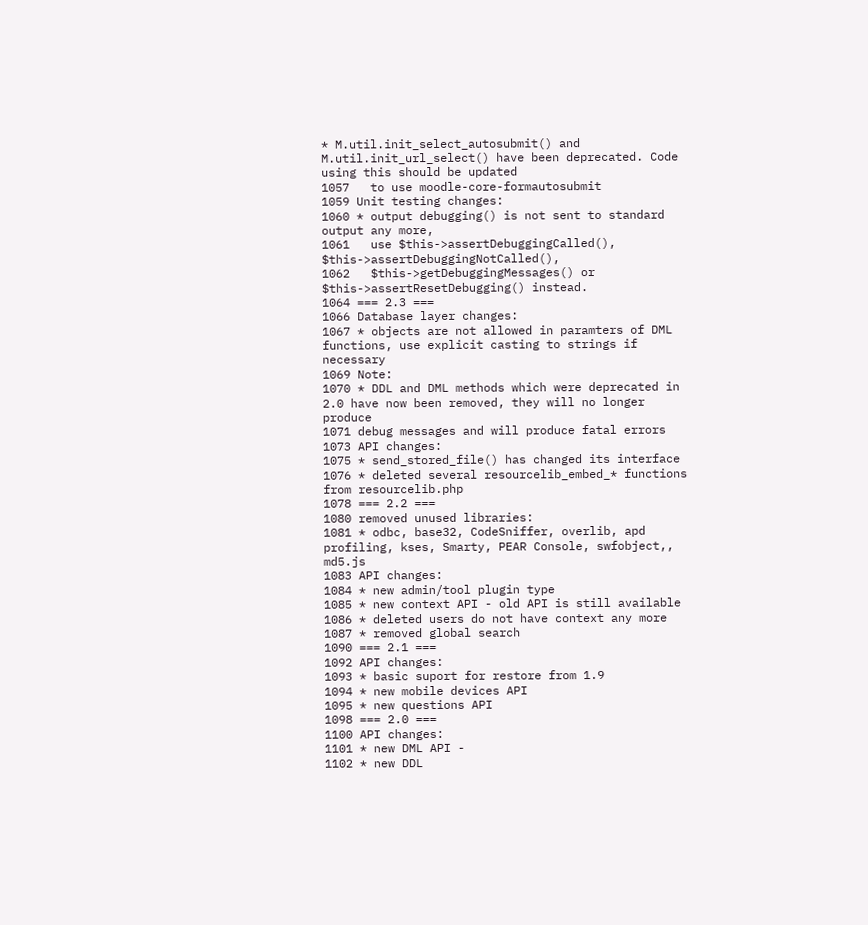* M.util.init_select_autosubmit() and M.util.init_url_select() have been deprecated. Code using this should be updated
1057   to use moodle-core-formautosubmit
1059 Unit testing changes:
1060 * output debugging() is not sent to standard output any more,
1061   use $this->assertDebuggingCalled(), $this->assertDebuggingNotCalled(),
1062   $this->getDebuggingMessages() or $this->assertResetDebugging() instead.
1064 === 2.3 ===
1066 Database layer changes:
1067 * objects are not allowed in paramters of DML functions, use explicit casting to strings if necessary
1069 Note:
1070 * DDL and DML methods which were deprecated in 2.0 have now been removed, they will no longer produce
1071 debug messages and will produce fatal errors
1073 API changes:
1075 * send_stored_file() has changed its interface
1076 * deleted several resourcelib_embed_* functions from resourcelib.php
1078 === 2.2 ===
1080 removed unused libraries:
1081 * odbc, base32, CodeSniffer, overlib, apd profiling, kses, Smarty, PEAR Console, swfobject,, md5.js
1083 API changes:
1084 * new admin/tool plugin type
1085 * new context API - old API is still available
1086 * deleted users do not have context any more
1087 * removed global search
1090 === 2.1 ===
1092 API changes:
1093 * basic suport for restore from 1.9
1094 * new mobile devices API
1095 * new questions API
1098 === 2.0 ===
1100 API changes:
1101 * new DML API -
1102 * new DDL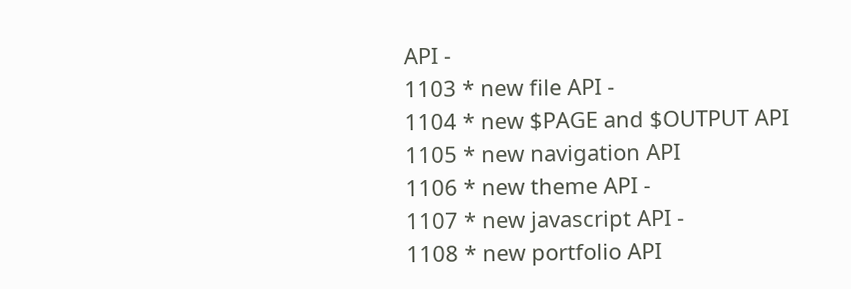API -
1103 * new file API -
1104 * new $PAGE and $OUTPUT API
1105 * new navigation API
1106 * new theme API -
1107 * new javascript API -
1108 * new portfolio API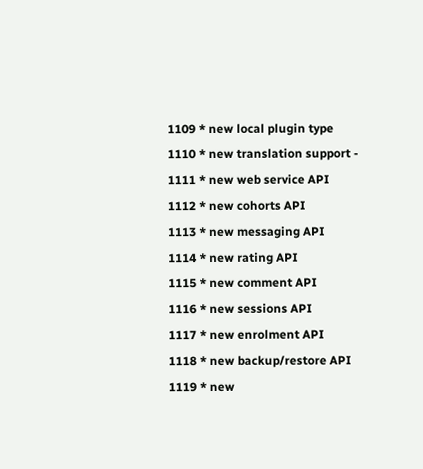1109 * new local plugin type
1110 * new translation support -
1111 * new web service API
1112 * new cohorts API
1113 * new messaging API
1114 * new rating API
1115 * new comment API
1116 * new sessions API
1117 * new enrolment API
1118 * new backup/restore API
1119 * new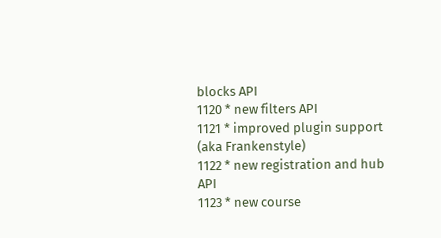blocks API
1120 * new filters API
1121 * improved plugin support (aka Frankenstyle)
1122 * new registration and hub API
1123 * new course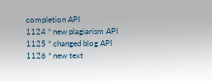completion API
1124 * new plagiarism API
1125 * changed blog API
1126 * new text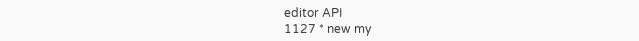editor API
1127 * new my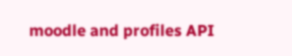moodle and profiles API